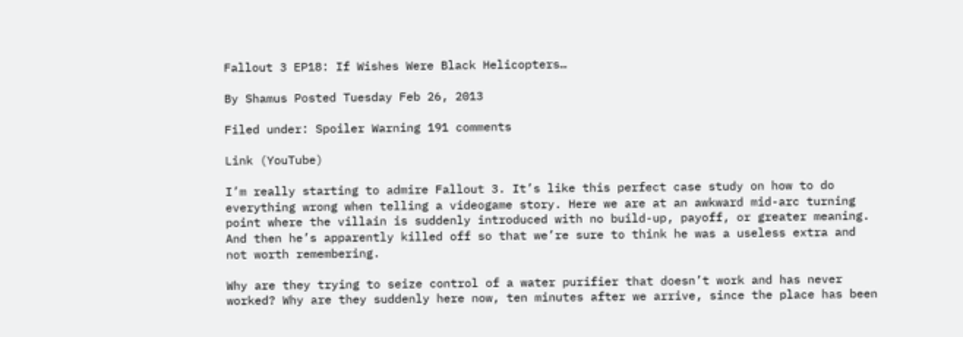Fallout 3 EP18: If Wishes Were Black Helicopters…

By Shamus Posted Tuesday Feb 26, 2013

Filed under: Spoiler Warning 191 comments

Link (YouTube)

I’m really starting to admire Fallout 3. It’s like this perfect case study on how to do everything wrong when telling a videogame story. Here we are at an awkward mid-arc turning point where the villain is suddenly introduced with no build-up, payoff, or greater meaning. And then he’s apparently killed off so that we’re sure to think he was a useless extra and not worth remembering.

Why are they trying to seize control of a water purifier that doesn’t work and has never worked? Why are they suddenly here now, ten minutes after we arrive, since the place has been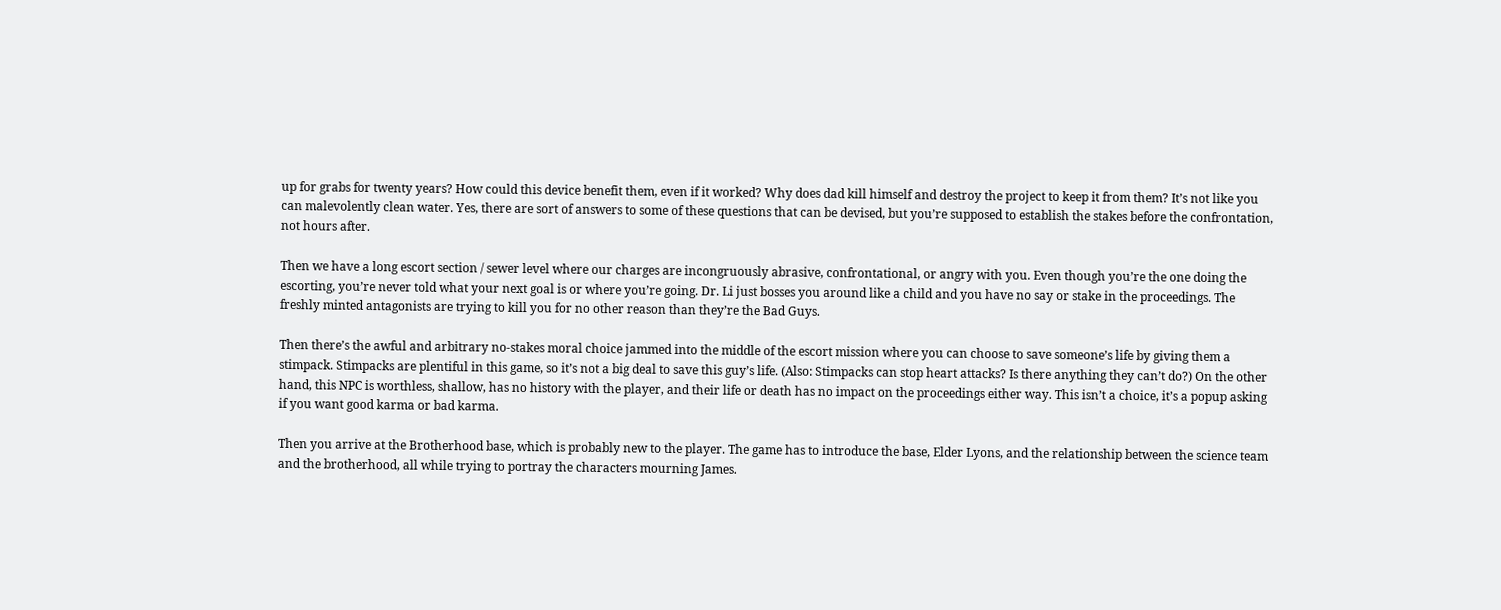up for grabs for twenty years? How could this device benefit them, even if it worked? Why does dad kill himself and destroy the project to keep it from them? It’s not like you can malevolently clean water. Yes, there are sort of answers to some of these questions that can be devised, but you’re supposed to establish the stakes before the confrontation, not hours after.

Then we have a long escort section / sewer level where our charges are incongruously abrasive, confrontational, or angry with you. Even though you’re the one doing the escorting, you’re never told what your next goal is or where you’re going. Dr. Li just bosses you around like a child and you have no say or stake in the proceedings. The freshly minted antagonists are trying to kill you for no other reason than they’re the Bad Guys.

Then there’s the awful and arbitrary no-stakes moral choice jammed into the middle of the escort mission where you can choose to save someone’s life by giving them a stimpack. Stimpacks are plentiful in this game, so it’s not a big deal to save this guy’s life. (Also: Stimpacks can stop heart attacks? Is there anything they can’t do?) On the other hand, this NPC is worthless, shallow, has no history with the player, and their life or death has no impact on the proceedings either way. This isn’t a choice, it’s a popup asking if you want good karma or bad karma.

Then you arrive at the Brotherhood base, which is probably new to the player. The game has to introduce the base, Elder Lyons, and the relationship between the science team and the brotherhood, all while trying to portray the characters mourning James.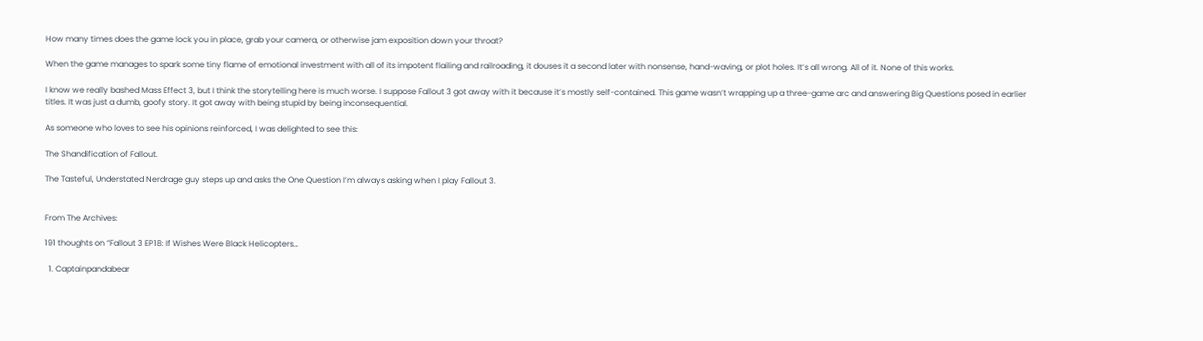How many times does the game lock you in place, grab your camera, or otherwise jam exposition down your throat?

When the game manages to spark some tiny flame of emotional investment with all of its impotent flailing and railroading, it douses it a second later with nonsense, hand-waving, or plot holes. It’s all wrong. All of it. None of this works.

I know we really bashed Mass Effect 3, but I think the storytelling here is much worse. I suppose Fallout 3 got away with it because it’s mostly self-contained. This game wasn’t wrapping up a three-game arc and answering Big Questions posed in earlier titles. It was just a dumb, goofy story. It got away with being stupid by being inconsequential.

As someone who loves to see his opinions reinforced, I was delighted to see this:

The Shandification of Fallout.

The Tasteful, Understated Nerdrage guy steps up and asks the One Question I’m always asking when I play Fallout 3.


From The Archives:

191 thoughts on “Fallout 3 EP18: If Wishes Were Black Helicopters…

  1. Captainpandabear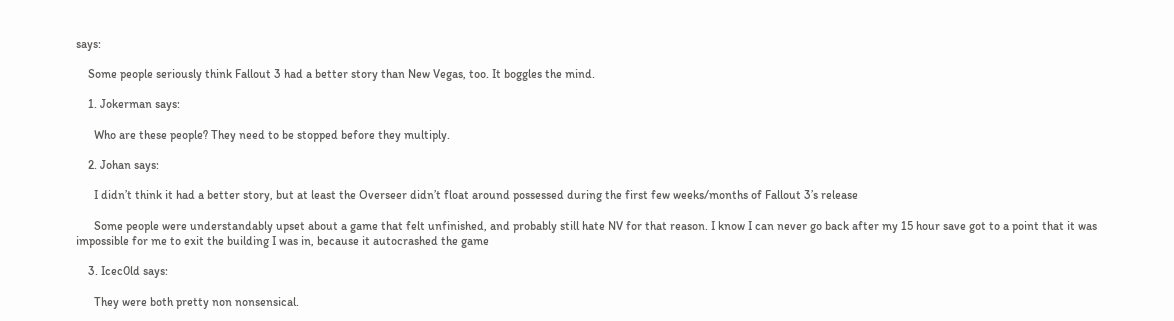says:

    Some people seriously think Fallout 3 had a better story than New Vegas, too. It boggles the mind.

    1. Jokerman says:

      Who are these people? They need to be stopped before they multiply.

    2. Johan says:

      I didn’t think it had a better story, but at least the Overseer didn’t float around possessed during the first few weeks/months of Fallout 3’s release

      Some people were understandably upset about a game that felt unfinished, and probably still hate NV for that reason. I know I can never go back after my 15 hour save got to a point that it was impossible for me to exit the building I was in, because it autocrashed the game

    3. Icec0ld says:

      They were both pretty non nonsensical.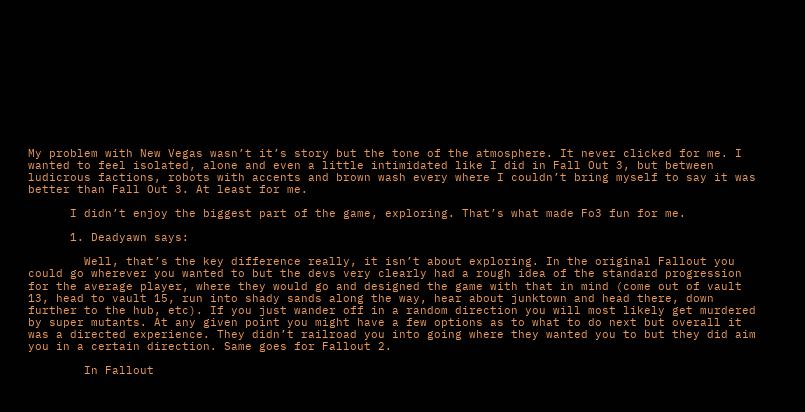My problem with New Vegas wasn’t it’s story but the tone of the atmosphere. It never clicked for me. I wanted to feel isolated, alone and even a little intimidated like I did in Fall Out 3, but between ludicrous factions, robots with accents and brown wash every where I couldn’t bring myself to say it was better than Fall Out 3. At least for me.

      I didn’t enjoy the biggest part of the game, exploring. That’s what made Fo3 fun for me.

      1. Deadyawn says:

        Well, that’s the key difference really, it isn’t about exploring. In the original Fallout you could go wherever you wanted to but the devs very clearly had a rough idea of the standard progression for the average player, where they would go and designed the game with that in mind (come out of vault 13, head to vault 15, run into shady sands along the way, hear about junktown and head there, down further to the hub, etc). If you just wander off in a random direction you will most likely get murdered by super mutants. At any given point you might have a few options as to what to do next but overall it was a directed experience. They didn’t railroad you into going where they wanted you to but they did aim you in a certain direction. Same goes for Fallout 2.

        In Fallout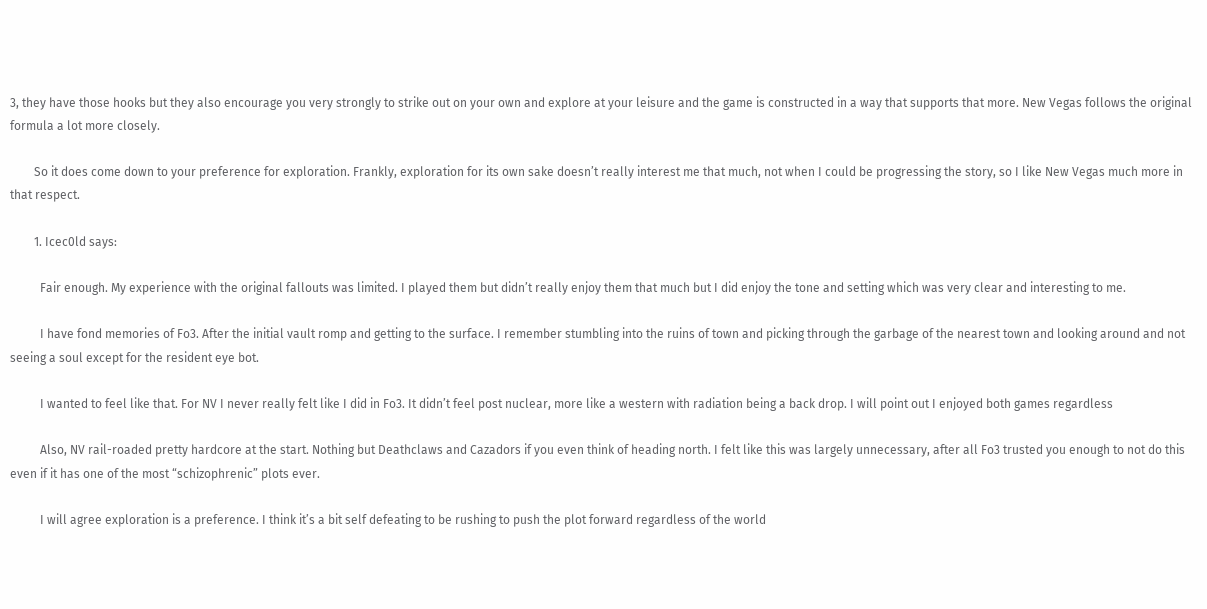3, they have those hooks but they also encourage you very strongly to strike out on your own and explore at your leisure and the game is constructed in a way that supports that more. New Vegas follows the original formula a lot more closely.

        So it does come down to your preference for exploration. Frankly, exploration for its own sake doesn’t really interest me that much, not when I could be progressing the story, so I like New Vegas much more in that respect.

        1. Icec0ld says:

          Fair enough. My experience with the original fallouts was limited. I played them but didn’t really enjoy them that much but I did enjoy the tone and setting which was very clear and interesting to me.

          I have fond memories of Fo3. After the initial vault romp and getting to the surface. I remember stumbling into the ruins of town and picking through the garbage of the nearest town and looking around and not seeing a soul except for the resident eye bot.

          I wanted to feel like that. For NV I never really felt like I did in Fo3. It didn’t feel post nuclear, more like a western with radiation being a back drop. I will point out I enjoyed both games regardless

          Also, NV rail-roaded pretty hardcore at the start. Nothing but Deathclaws and Cazadors if you even think of heading north. I felt like this was largely unnecessary, after all Fo3 trusted you enough to not do this even if it has one of the most “schizophrenic” plots ever.

          I will agree exploration is a preference. I think it’s a bit self defeating to be rushing to push the plot forward regardless of the world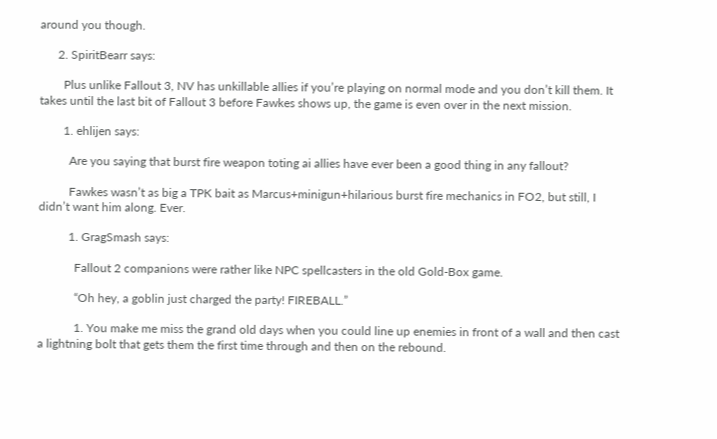around you though.

      2. SpiritBearr says:

        Plus unlike Fallout 3, NV has unkillable allies if you’re playing on normal mode and you don’t kill them. It takes until the last bit of Fallout 3 before Fawkes shows up, the game is even over in the next mission.

        1. ehlijen says:

          Are you saying that burst fire weapon toting ai allies have ever been a good thing in any fallout?

          Fawkes wasn’t as big a TPK bait as Marcus+minigun+hilarious burst fire mechanics in FO2, but still, I didn’t want him along. Ever.

          1. GragSmash says:

            Fallout 2 companions were rather like NPC spellcasters in the old Gold-Box game.

            “Oh hey, a goblin just charged the party! FIREBALL.”

            1. You make me miss the grand old days when you could line up enemies in front of a wall and then cast a lightning bolt that gets them the first time through and then on the rebound.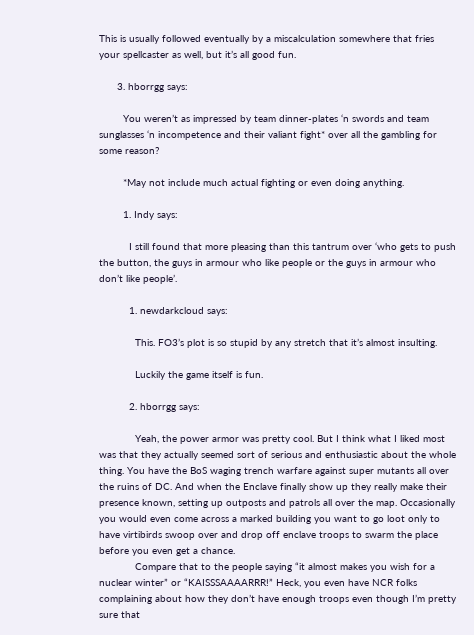This is usually followed eventually by a miscalculation somewhere that fries your spellcaster as well, but it’s all good fun.

      3. hborrgg says:

        You weren’t as impressed by team dinner-plates ‘n swords and team sunglasses ‘n incompetence and their valiant fight* over all the gambling for some reason?

        *May not include much actual fighting or even doing anything.

        1. Indy says:

          I still found that more pleasing than this tantrum over ‘who gets to push the button, the guys in armour who like people or the guys in armour who don’t like people’.

          1. newdarkcloud says:

            This. FO3’s plot is so stupid by any stretch that it’s almost insulting.

            Luckily the game itself is fun.

          2. hborrgg says:

            Yeah, the power armor was pretty cool. But I think what I liked most was that they actually seemed sort of serious and enthusiastic about the whole thing. You have the BoS waging trench warfare against super mutants all over the ruins of DC. And when the Enclave finally show up they really make their presence known, setting up outposts and patrols all over the map. Occasionally you would even come across a marked building you want to go loot only to have virtibirds swoop over and drop off enclave troops to swarm the place before you even get a chance.
            Compare that to the people saying “it almost makes you wish for a nuclear winter” or “KAISSSAAAARRR!” Heck, you even have NCR folks complaining about how they don’t have enough troops even though I’m pretty sure that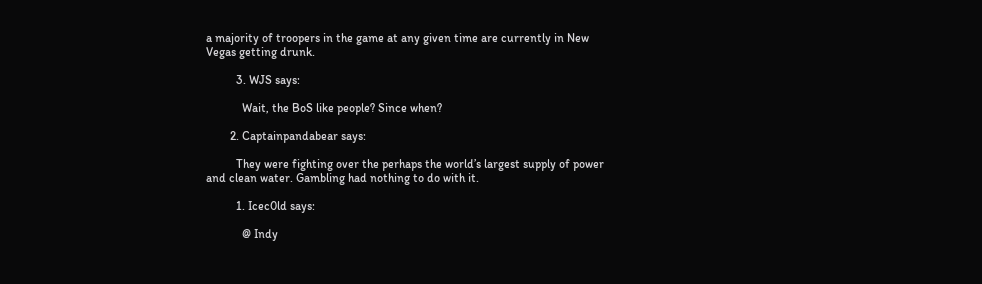a majority of troopers in the game at any given time are currently in New Vegas getting drunk.

          3. WJS says:

            Wait, the BoS like people? Since when?

        2. Captainpandabear says:

          They were fighting over the perhaps the world’s largest supply of power and clean water. Gambling had nothing to do with it.

          1. Icec0ld says:

            @ Indy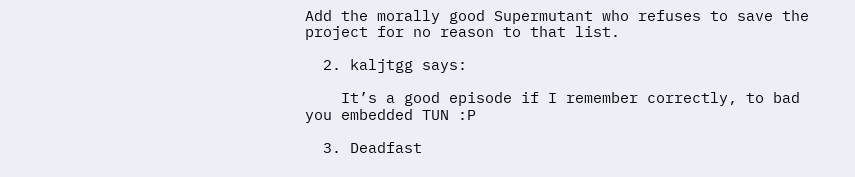Add the morally good Supermutant who refuses to save the project for no reason to that list.

  2. kaljtgg says:

    It’s a good episode if I remember correctly, to bad you embedded TUN :P

  3. Deadfast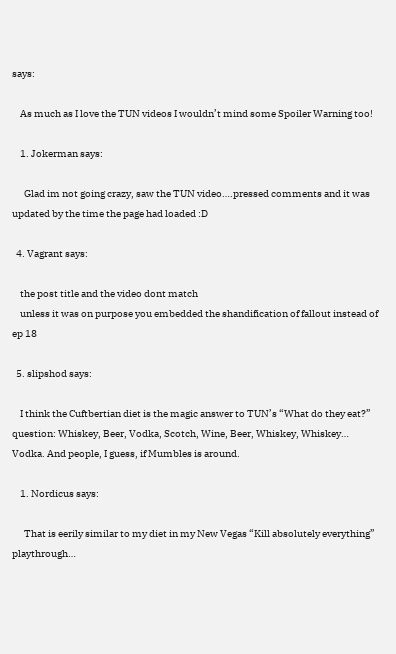says:

    As much as I love the TUN videos I wouldn’t mind some Spoiler Warning too!

    1. Jokerman says:

      Glad im not going crazy, saw the TUN video….pressed comments and it was updated by the time the page had loaded :D

  4. Vagrant says:

    the post title and the video dont match
    unless it was on purpose you embedded the shandification of fallout instead of ep 18

  5. slipshod says:

    I think the Cuftbertian diet is the magic answer to TUN’s “What do they eat?” question: Whiskey, Beer, Vodka, Scotch, Wine, Beer, Whiskey, Whiskey… Vodka. And people, I guess, if Mumbles is around.

    1. Nordicus says:

      That is eerily similar to my diet in my New Vegas “Kill absolutely everything” playthrough…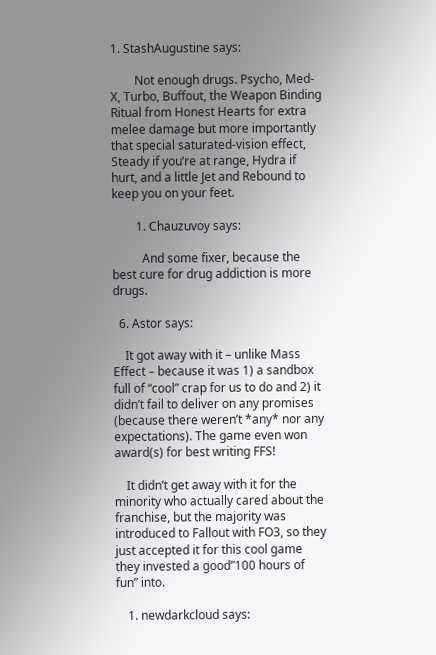1. StashAugustine says:

        Not enough drugs. Psycho, Med-X, Turbo, Buffout, the Weapon Binding Ritual from Honest Hearts for extra melee damage but more importantly that special saturated-vision effect, Steady if you’re at range, Hydra if hurt, and a little Jet and Rebound to keep you on your feet.

        1. Chauzuvoy says:

          And some fixer, because the best cure for drug addiction is more drugs.

  6. Astor says:

    It got away with it – unlike Mass Effect – because it was 1) a sandbox full of “cool” crap for us to do and 2) it didn’t fail to deliver on any promises (because there weren’t *any* nor any expectations). The game even won award(s) for best writing FFS!

    It didn’t get away with it for the minority who actually cared about the franchise, but the majority was introduced to Fallout with FO3, so they just accepted it for this cool game they invested a good”100 hours of fun” into.

    1. newdarkcloud says: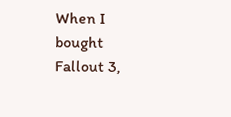When I bought Fallout 3,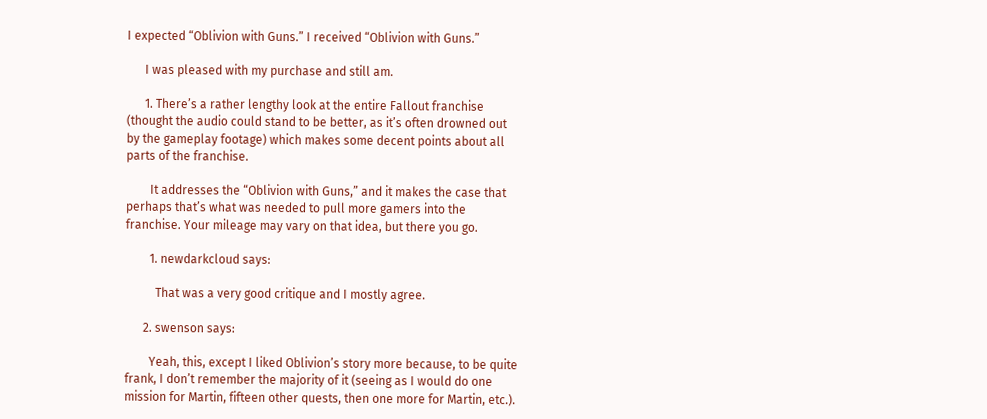I expected “Oblivion with Guns.” I received “Oblivion with Guns.”

      I was pleased with my purchase and still am.

      1. There’s a rather lengthy look at the entire Fallout franchise (thought the audio could stand to be better, as it’s often drowned out by the gameplay footage) which makes some decent points about all parts of the franchise.

        It addresses the “Oblivion with Guns,” and it makes the case that perhaps that’s what was needed to pull more gamers into the franchise. Your mileage may vary on that idea, but there you go.

        1. newdarkcloud says:

          That was a very good critique and I mostly agree.

      2. swenson says:

        Yeah, this, except I liked Oblivion’s story more because, to be quite frank, I don’t remember the majority of it (seeing as I would do one mission for Martin, fifteen other quests, then one more for Martin, etc.).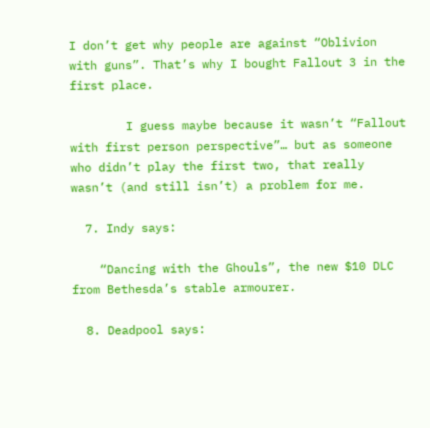I don’t get why people are against “Oblivion with guns”. That’s why I bought Fallout 3 in the first place.

        I guess maybe because it wasn’t “Fallout with first person perspective”… but as someone who didn’t play the first two, that really wasn’t (and still isn’t) a problem for me.

  7. Indy says:

    “Dancing with the Ghouls”, the new $10 DLC from Bethesda’s stable armourer.

  8. Deadpool says: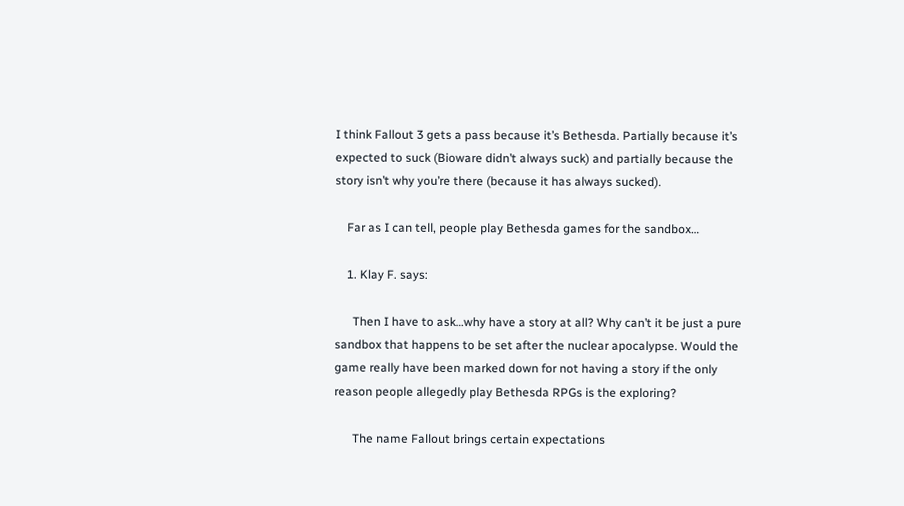I think Fallout 3 gets a pass because it’s Bethesda. Partially because it’s expected to suck (Bioware didn’t always suck) and partially because the story isn’t why you’re there (because it has always sucked).

    Far as I can tell, people play Bethesda games for the sandbox…

    1. Klay F. says:

      Then I have to ask…why have a story at all? Why can’t it be just a pure sandbox that happens to be set after the nuclear apocalypse. Would the game really have been marked down for not having a story if the only reason people allegedly play Bethesda RPGs is the exploring?

      The name Fallout brings certain expectations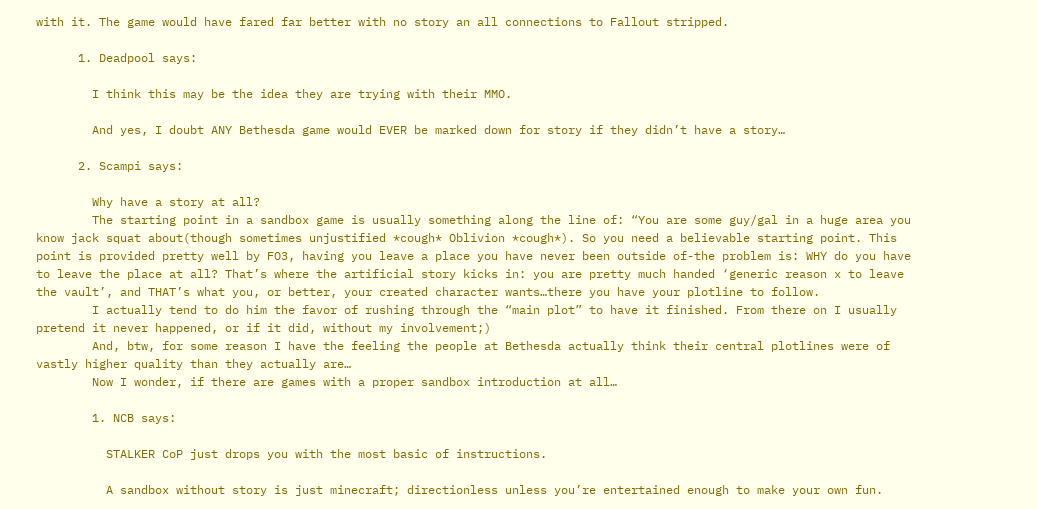with it. The game would have fared far better with no story an all connections to Fallout stripped.

      1. Deadpool says:

        I think this may be the idea they are trying with their MMO.

        And yes, I doubt ANY Bethesda game would EVER be marked down for story if they didn’t have a story…

      2. Scampi says:

        Why have a story at all?
        The starting point in a sandbox game is usually something along the line of: “You are some guy/gal in a huge area you know jack squat about(though sometimes unjustified *cough* Oblivion *cough*). So you need a believable starting point. This point is provided pretty well by FO3, having you leave a place you have never been outside of-the problem is: WHY do you have to leave the place at all? That’s where the artificial story kicks in: you are pretty much handed ‘generic reason x to leave the vault’, and THAT’s what you, or better, your created character wants…there you have your plotline to follow.
        I actually tend to do him the favor of rushing through the “main plot” to have it finished. From there on I usually pretend it never happened, or if it did, without my involvement;)
        And, btw, for some reason I have the feeling the people at Bethesda actually think their central plotlines were of vastly higher quality than they actually are…
        Now I wonder, if there are games with a proper sandbox introduction at all…

        1. NCB says:

          STALKER CoP just drops you with the most basic of instructions.

          A sandbox without story is just minecraft; directionless unless you’re entertained enough to make your own fun.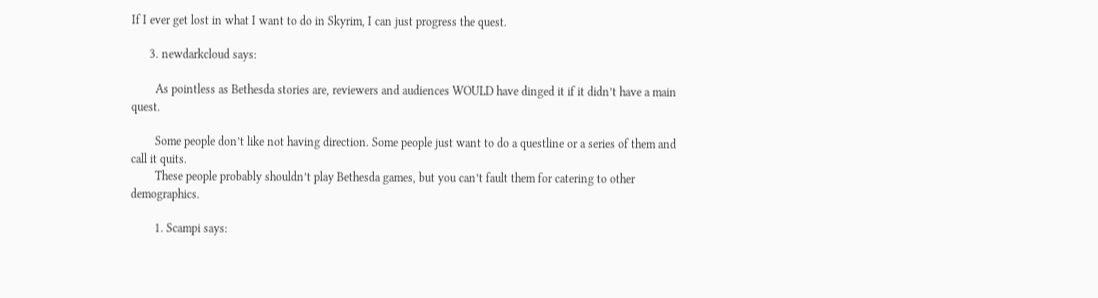If I ever get lost in what I want to do in Skyrim, I can just progress the quest.

      3. newdarkcloud says:

        As pointless as Bethesda stories are, reviewers and audiences WOULD have dinged it if it didn’t have a main quest.

        Some people don’t like not having direction. Some people just want to do a questline or a series of them and call it quits.
        These people probably shouldn’t play Bethesda games, but you can’t fault them for catering to other demographics.

        1. Scampi says: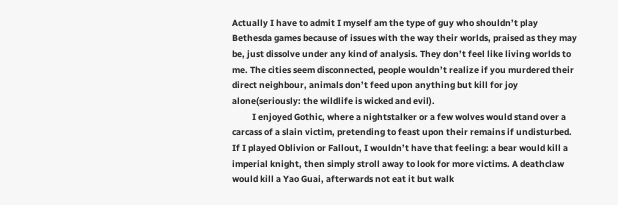Actually I have to admit I myself am the type of guy who shouldn’t play Bethesda games because of issues with the way their worlds, praised as they may be, just dissolve under any kind of analysis. They don’t feel like living worlds to me. The cities seem disconnected, people wouldn’t realize if you murdered their direct neighbour, animals don’t feed upon anything but kill for joy alone(seriously: the wildlife is wicked and evil).
          I enjoyed Gothic, where a nightstalker or a few wolves would stand over a carcass of a slain victim, pretending to feast upon their remains if undisturbed. If I played Oblivion or Fallout, I wouldn’t have that feeling: a bear would kill a imperial knight, then simply stroll away to look for more victims. A deathclaw would kill a Yao Guai, afterwards not eat it but walk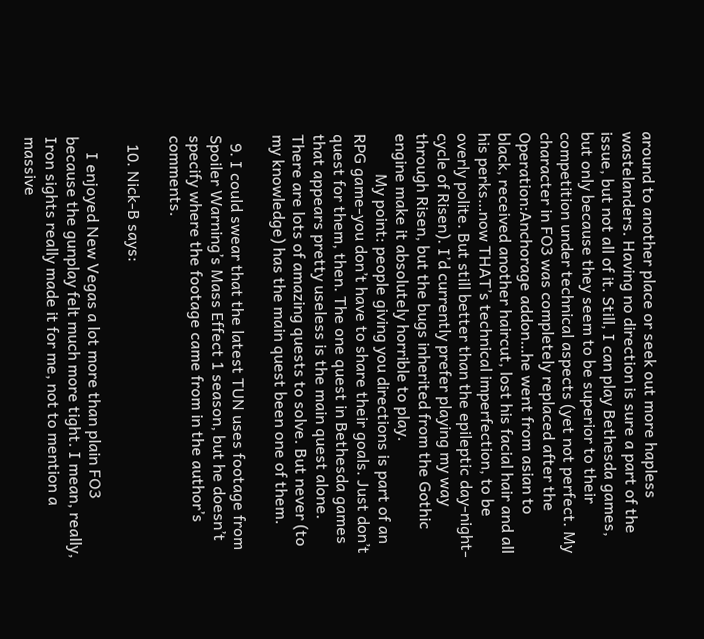around to another place or seek out more hapless wastelanders. Having no direction is sure a part of the issue, but not all of it. Still, I can play Bethesda games, but only because they seem to be superior to their competition under technical aspects (yet not perfect. My character in FO3 was completely replaced after the Operation:Anchorage addon…he went from asian to black, received another haircut, lost his facial hair and all his perks…now THAT’s technical imperfection, to be overly polite. But still better than the epileptic day-night-cycle of Risen). I’d currently prefer playing my way through Risen, but the bugs inherited from the Gothic engine make it absolutely horrible to play.
          My point: people giving you directions is part of an RPG game-you don’t have to share their goals. Just don’t quest for them, then. The one quest in Bethesda games that appears pretty useless is the main quest alone. There are lots of amazing quests to solve. But never (to my knowledge) has the main quest been one of them.

  9. I could swear that the latest TUN uses footage from Spoiler Warning’s Mass Effect 1 season, but he doesn’t specify where the footage came from in the author’s comments.

  10. Nick-B says:

    I enjoyed New Vegas a lot more than plain FO3 because the gunplay felt much more tight. I mean, really, Iron sights really made it for me, not to mention a massive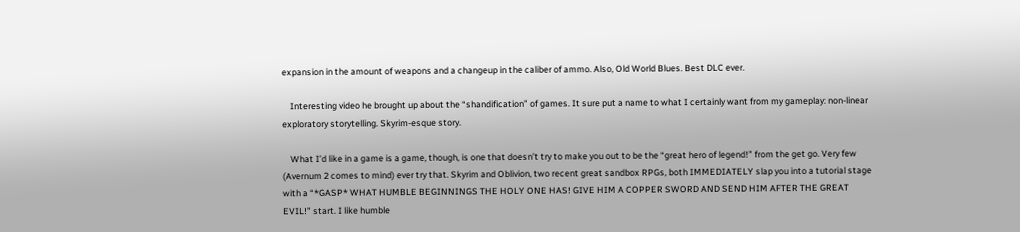expansion in the amount of weapons and a changeup in the caliber of ammo. Also, Old World Blues. Best DLC ever.

    Interesting video he brought up about the “shandification” of games. It sure put a name to what I certainly want from my gameplay: non-linear exploratory storytelling. Skyrim-esque story.

    What I’d like in a game is a game, though, is one that doesn’t try to make you out to be the “great hero of legend!” from the get go. Very few (Avernum 2 comes to mind) ever try that. Skyrim and Oblivion, two recent great sandbox RPGs, both IMMEDIATELY slap you into a tutorial stage with a “*GASP* WHAT HUMBLE BEGINNINGS THE HOLY ONE HAS! GIVE HIM A COPPER SWORD AND SEND HIM AFTER THE GREAT EVIL!” start. I like humble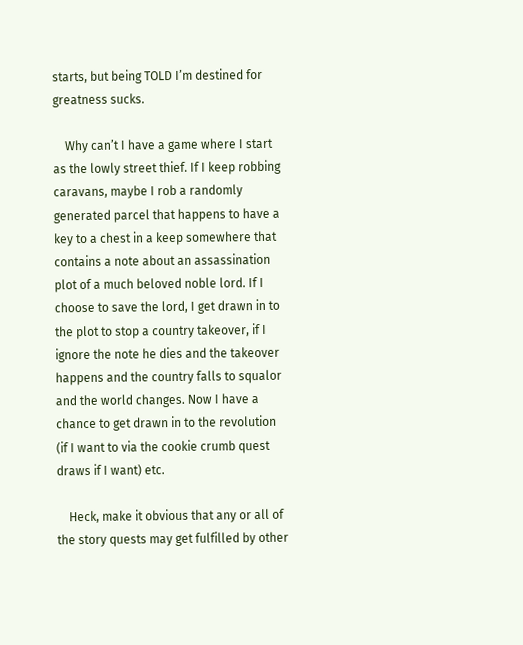starts, but being TOLD I’m destined for greatness sucks.

    Why can’t I have a game where I start as the lowly street thief. If I keep robbing caravans, maybe I rob a randomly generated parcel that happens to have a key to a chest in a keep somewhere that contains a note about an assassination plot of a much beloved noble lord. If I choose to save the lord, I get drawn in to the plot to stop a country takeover, if I ignore the note he dies and the takeover happens and the country falls to squalor and the world changes. Now I have a chance to get drawn in to the revolution (if I want to via the cookie crumb quest draws if I want) etc.

    Heck, make it obvious that any or all of the story quests may get fulfilled by other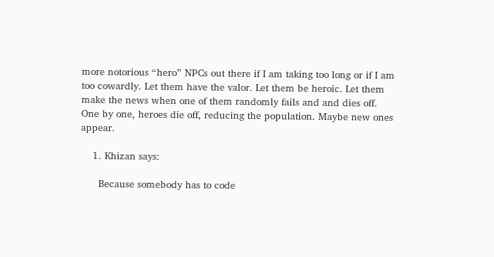more notorious “hero” NPCs out there if I am taking too long or if I am too cowardly. Let them have the valor. Let them be heroic. Let them make the news when one of them randomly fails and and dies off. One by one, heroes die off, reducing the population. Maybe new ones appear.

    1. Khizan says:

      Because somebody has to code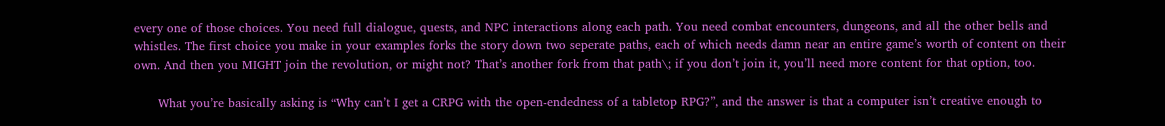every one of those choices. You need full dialogue, quests, and NPC interactions along each path. You need combat encounters, dungeons, and all the other bells and whistles. The first choice you make in your examples forks the story down two seperate paths, each of which needs damn near an entire game’s worth of content on their own. And then you MIGHT join the revolution, or might not? That’s another fork from that path\; if you don’t join it, you’ll need more content for that option, too.

      What you’re basically asking is “Why can’t I get a CRPG with the open-endedness of a tabletop RPG?”, and the answer is that a computer isn’t creative enough to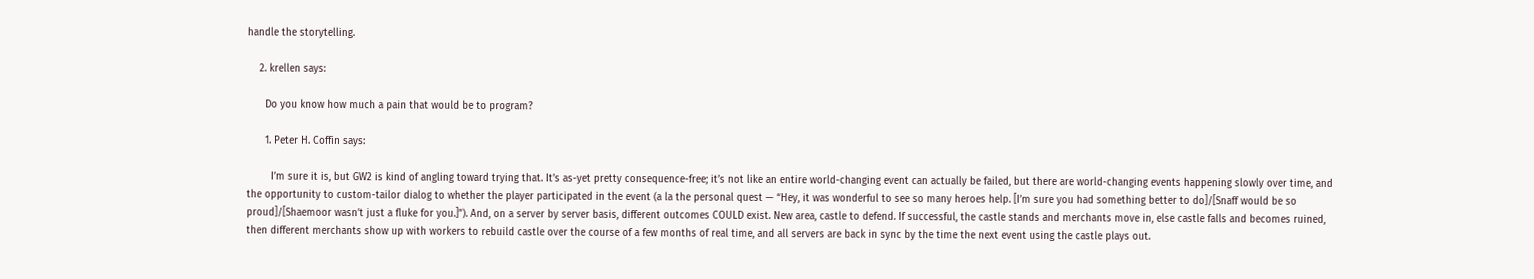handle the storytelling.

    2. krellen says:

      Do you know how much a pain that would be to program?

      1. Peter H. Coffin says:

        I’m sure it is, but GW2 is kind of angling toward trying that. It’s as-yet pretty consequence-free; it’s not like an entire world-changing event can actually be failed, but there are world-changing events happening slowly over time, and the opportunity to custom-tailor dialog to whether the player participated in the event (a la the personal quest — “Hey, it was wonderful to see so many heroes help. [I’m sure you had something better to do]/[Snaff would be so proud]/[Shaemoor wasn’t just a fluke for you.]”). And, on a server by server basis, different outcomes COULD exist. New area, castle to defend. If successful, the castle stands and merchants move in, else castle falls and becomes ruined, then different merchants show up with workers to rebuild castle over the course of a few months of real time, and all servers are back in sync by the time the next event using the castle plays out.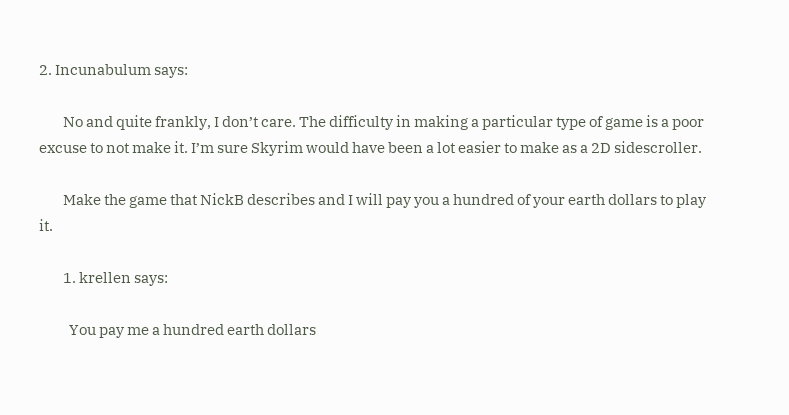2. Incunabulum says:

        No and quite frankly, I don’t care. The difficulty in making a particular type of game is a poor excuse to not make it. I’m sure Skyrim would have been a lot easier to make as a 2D sidescroller.

        Make the game that NickB describes and I will pay you a hundred of your earth dollars to play it.

        1. krellen says:

          You pay me a hundred earth dollars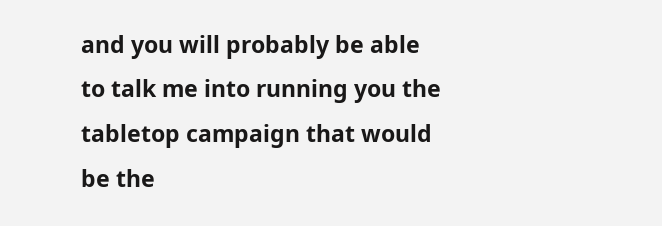and you will probably be able to talk me into running you the tabletop campaign that would be the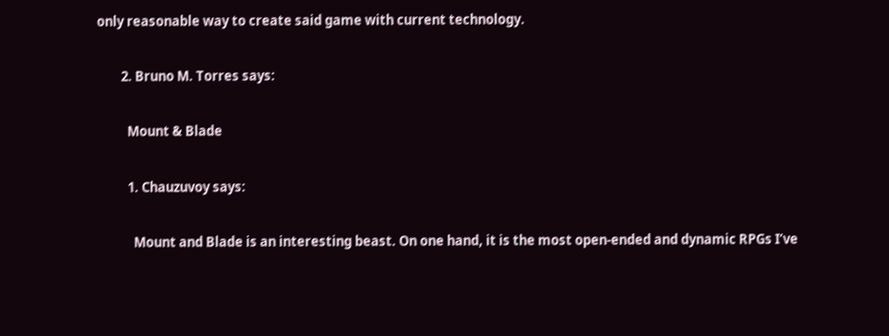only reasonable way to create said game with current technology.

        2. Bruno M. Torres says:

          Mount & Blade

          1. Chauzuvoy says:

            Mount and Blade is an interesting beast. On one hand, it is the most open-ended and dynamic RPGs I’ve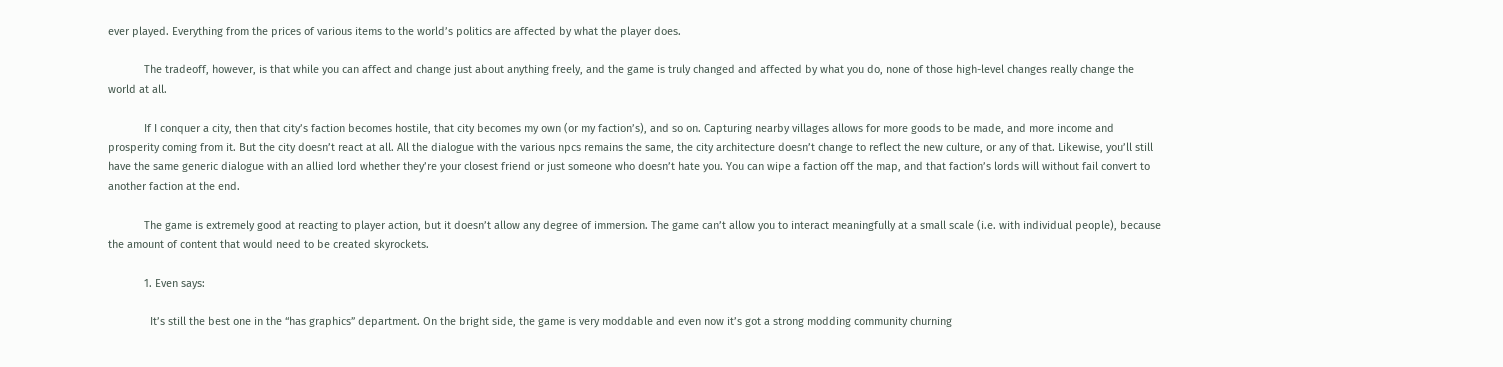ever played. Everything from the prices of various items to the world’s politics are affected by what the player does.

            The tradeoff, however, is that while you can affect and change just about anything freely, and the game is truly changed and affected by what you do, none of those high-level changes really change the world at all.

            If I conquer a city, then that city’s faction becomes hostile, that city becomes my own (or my faction’s), and so on. Capturing nearby villages allows for more goods to be made, and more income and prosperity coming from it. But the city doesn’t react at all. All the dialogue with the various npcs remains the same, the city architecture doesn’t change to reflect the new culture, or any of that. Likewise, you’ll still have the same generic dialogue with an allied lord whether they’re your closest friend or just someone who doesn’t hate you. You can wipe a faction off the map, and that faction’s lords will without fail convert to another faction at the end.

            The game is extremely good at reacting to player action, but it doesn’t allow any degree of immersion. The game can’t allow you to interact meaningfully at a small scale (i.e. with individual people), because the amount of content that would need to be created skyrockets.

            1. Even says:

              It’s still the best one in the “has graphics” department. On the bright side, the game is very moddable and even now it’s got a strong modding community churning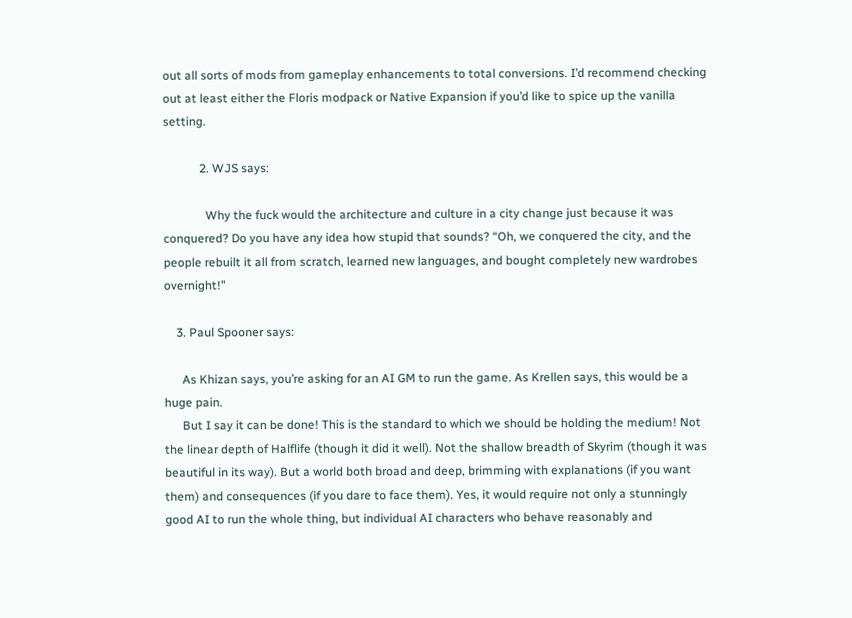out all sorts of mods from gameplay enhancements to total conversions. I’d recommend checking out at least either the Floris modpack or Native Expansion if you’d like to spice up the vanilla setting.

            2. WJS says:

              Why the fuck would the architecture and culture in a city change just because it was conquered? Do you have any idea how stupid that sounds? “Oh, we conquered the city, and the people rebuilt it all from scratch, learned new languages, and bought completely new wardrobes overnight!”

    3. Paul Spooner says:

      As Khizan says, you’re asking for an AI GM to run the game. As Krellen says, this would be a huge pain.
      But I say it can be done! This is the standard to which we should be holding the medium! Not the linear depth of Halflife (though it did it well). Not the shallow breadth of Skyrim (though it was beautiful in its way). But a world both broad and deep, brimming with explanations (if you want them) and consequences (if you dare to face them). Yes, it would require not only a stunningly good AI to run the whole thing, but individual AI characters who behave reasonably and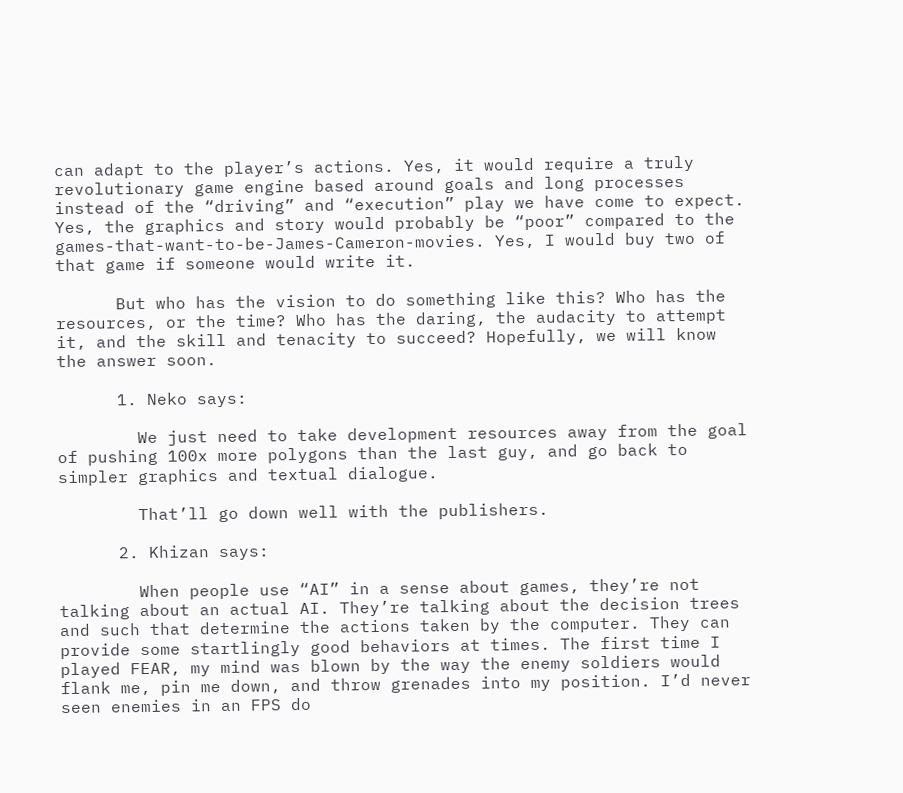can adapt to the player’s actions. Yes, it would require a truly revolutionary game engine based around goals and long processes instead of the “driving” and “execution” play we have come to expect. Yes, the graphics and story would probably be “poor” compared to the games-that-want-to-be-James-Cameron-movies. Yes, I would buy two of that game if someone would write it.

      But who has the vision to do something like this? Who has the resources, or the time? Who has the daring, the audacity to attempt it, and the skill and tenacity to succeed? Hopefully, we will know the answer soon.

      1. Neko says:

        We just need to take development resources away from the goal of pushing 100x more polygons than the last guy, and go back to simpler graphics and textual dialogue.

        That’ll go down well with the publishers.

      2. Khizan says:

        When people use “AI” in a sense about games, they’re not talking about an actual AI. They’re talking about the decision trees and such that determine the actions taken by the computer. They can provide some startlingly good behaviors at times. The first time I played FEAR, my mind was blown by the way the enemy soldiers would flank me, pin me down, and throw grenades into my position. I’d never seen enemies in an FPS do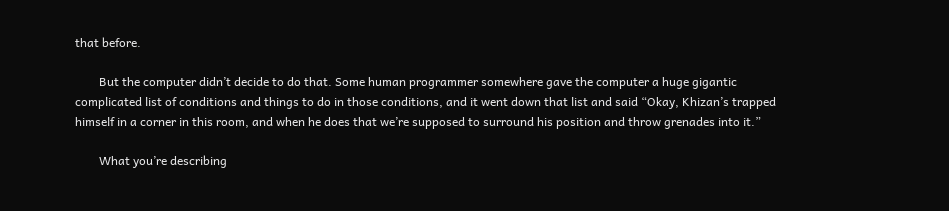that before.

        But the computer didn’t decide to do that. Some human programmer somewhere gave the computer a huge gigantic complicated list of conditions and things to do in those conditions, and it went down that list and said “Okay, Khizan’s trapped himself in a corner in this room, and when he does that we’re supposed to surround his position and throw grenades into it.”

        What you’re describing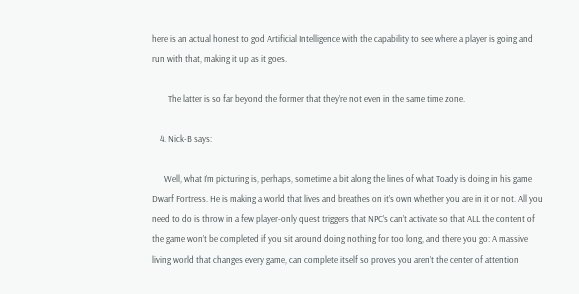here is an actual honest to god Artificial Intelligence with the capability to see where a player is going and run with that, making it up as it goes.

        The latter is so far beyond the former that they’re not even in the same time zone.

    4. Nick-B says:

      Well, what I’m picturing is, perhaps, sometime a bit along the lines of what Toady is doing in his game Dwarf Fortress. He is making a world that lives and breathes on it’s own whether you are in it or not. All you need to do is throw in a few player-only quest triggers that NPC’s can’t activate so that ALL the content of the game won’t be completed if you sit around doing nothing for too long, and there you go: A massive living world that changes every game, can complete itself so proves you aren’t the center of attention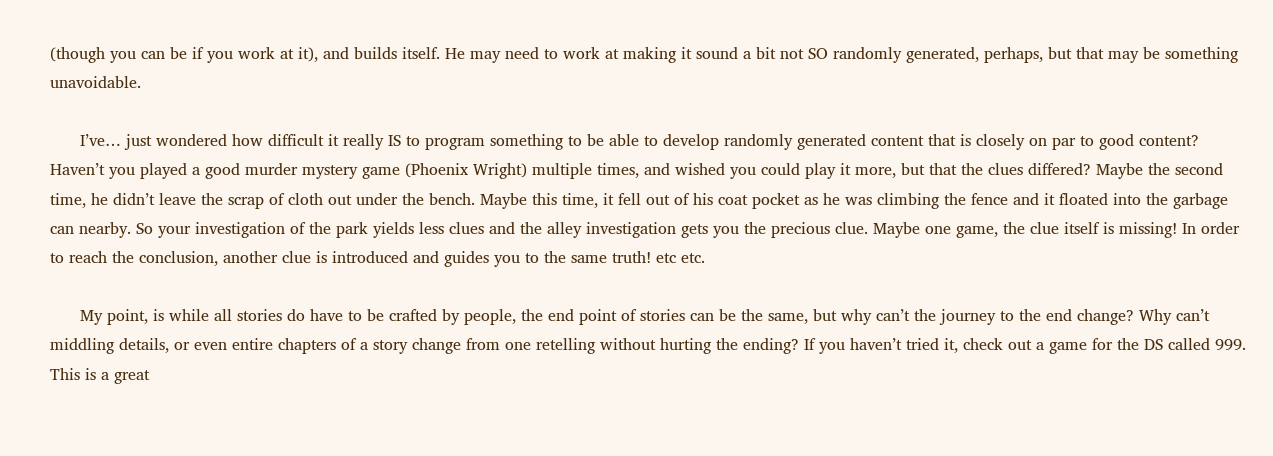(though you can be if you work at it), and builds itself. He may need to work at making it sound a bit not SO randomly generated, perhaps, but that may be something unavoidable.

      I’ve… just wondered how difficult it really IS to program something to be able to develop randomly generated content that is closely on par to good content? Haven’t you played a good murder mystery game (Phoenix Wright) multiple times, and wished you could play it more, but that the clues differed? Maybe the second time, he didn’t leave the scrap of cloth out under the bench. Maybe this time, it fell out of his coat pocket as he was climbing the fence and it floated into the garbage can nearby. So your investigation of the park yields less clues and the alley investigation gets you the precious clue. Maybe one game, the clue itself is missing! In order to reach the conclusion, another clue is introduced and guides you to the same truth! etc etc.

      My point, is while all stories do have to be crafted by people, the end point of stories can be the same, but why can’t the journey to the end change? Why can’t middling details, or even entire chapters of a story change from one retelling without hurting the ending? If you haven’t tried it, check out a game for the DS called 999. This is a great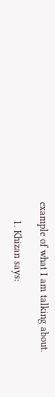example of what I am talking about.

      1. Khizan says: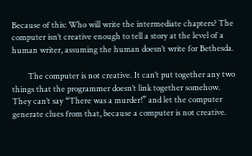Because of this: Who will write the intermediate chapters? The computer isn’t creative enough to tell a story at the level of a human writer, assuming the human doesn’t write for Bethesda.

        The computer is not creative. It can’t put together any two things that the programmer doesn’t link together somehow. They can’t say “There was a murder!” and let the computer generate clues from that, because a computer is not creative.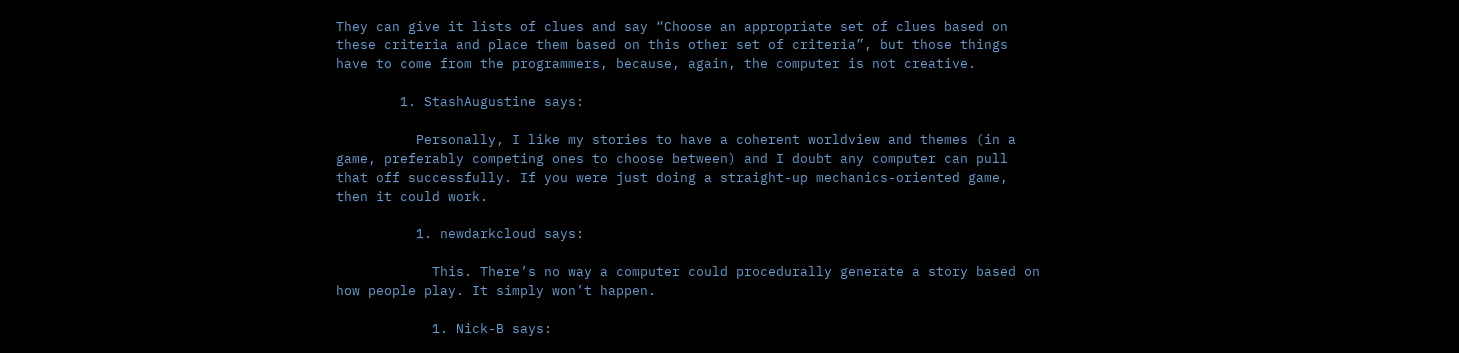They can give it lists of clues and say “Choose an appropriate set of clues based on these criteria and place them based on this other set of criteria”, but those things have to come from the programmers, because, again, the computer is not creative.

        1. StashAugustine says:

          Personally, I like my stories to have a coherent worldview and themes (in a game, preferably competing ones to choose between) and I doubt any computer can pull that off successfully. If you were just doing a straight-up mechanics-oriented game, then it could work.

          1. newdarkcloud says:

            This. There’s no way a computer could procedurally generate a story based on how people play. It simply won’t happen.

            1. Nick-B says: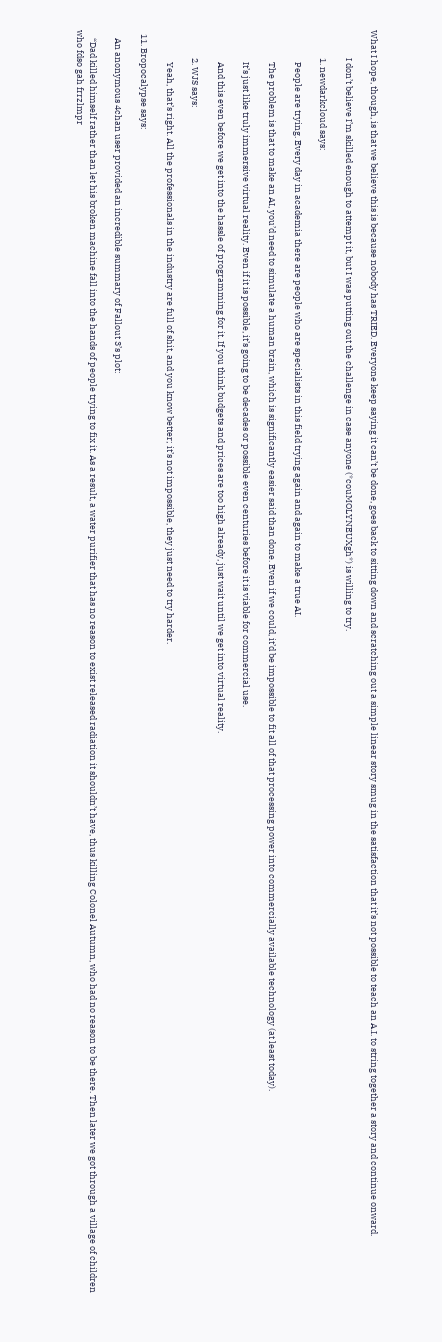What I hope, though, is that we believe this is because nobody has TRIED. Everyone keep saying it can’t be done, goes back to sitting down and scratching out a simple linear story smug in the satisfaction that it’s not possible to teach an A.I. to string together a story and continue onward.

              I don’t believe I’m skilled enough to attempt it, but I was putting out the challenge in case anyone (*couMOLYNEUXgh*) is willing to try.

              1. newdarkcloud says:

                People are trying. Every day in academia there are people who are specialists in this field trying again and again to make a true AI.

                The problem is that to make an AI, you’d need to simulate a human brain, which is significantly easier said than done. Even if we could, it’d be impossible to fit all of that processing power into commercially available technology (at least today).

                It’s just like truly immersive virtual reality. Even if it is possible, it’s going to be decades or possible even centuries before it is viable for commercial use.

                And this even before we get into the hassle of programming for it. If you think budgets and prices are too high already, just wait until we get into virtual reality.

              2. WJS says:

                Yeah, that’s right. All the professionals in the industry are full of shit, and you know better; it’s not impossible, they just need to try harder.

  11. Bropocalypse says:

    An anonymous 4chan user provided an incredible summary of Fallout 3’s plot:

    “Dad killed himself rather than let his broken machine fall into the hands of people trying to fix it. As a result, a water purifier that has no reason to exist released radiation it shouldn’t have, thus killing Colonel Autumn, who had no reason to be there. Then later we got through a village of children who fdso gah frrzlmpr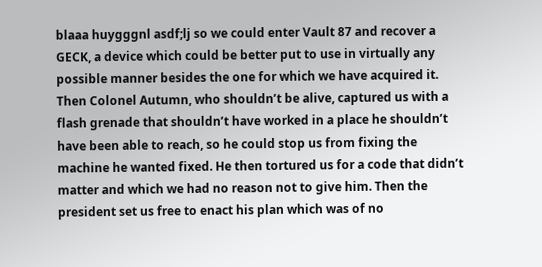blaaa huygggnl asdf;lj so we could enter Vault 87 and recover a GECK, a device which could be better put to use in virtually any possible manner besides the one for which we have acquired it. Then Colonel Autumn, who shouldn’t be alive, captured us with a flash grenade that shouldn’t have worked in a place he shouldn’t have been able to reach, so he could stop us from fixing the machine he wanted fixed. He then tortured us for a code that didn’t matter and which we had no reason not to give him. Then the president set us free to enact his plan which was of no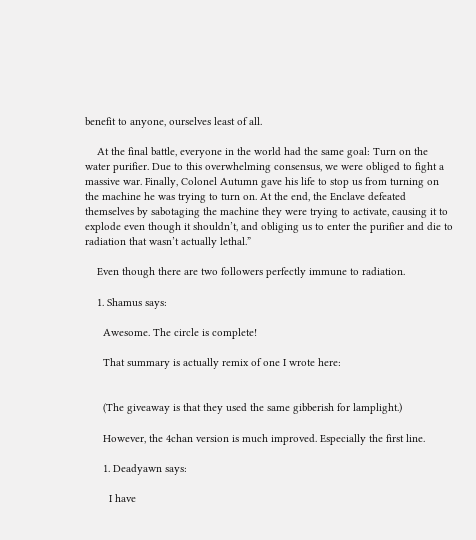benefit to anyone, ourselves least of all.

    At the final battle, everyone in the world had the same goal: Turn on the water purifier. Due to this overwhelming consensus, we were obliged to fight a massive war. Finally, Colonel Autumn gave his life to stop us from turning on the machine he was trying to turn on. At the end, the Enclave defeated themselves by sabotaging the machine they were trying to activate, causing it to explode even though it shouldn’t, and obliging us to enter the purifier and die to radiation that wasn’t actually lethal.”

    Even though there are two followers perfectly immune to radiation.

    1. Shamus says:

      Awesome. The circle is complete!

      That summary is actually remix of one I wrote here:


      (The giveaway is that they used the same gibberish for lamplight.)

      However, the 4chan version is much improved. Especially the first line.

      1. Deadyawn says:

        I have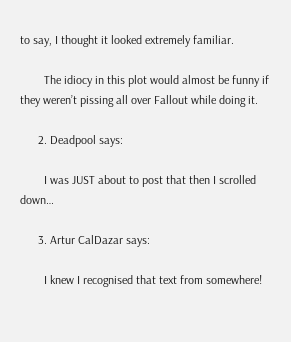to say, I thought it looked extremely familiar.

        The idiocy in this plot would almost be funny if they weren’t pissing all over Fallout while doing it.

      2. Deadpool says:

        I was JUST about to post that then I scrolled down…

      3. Artur CalDazar says:

        I knew I recognised that text from somewhere!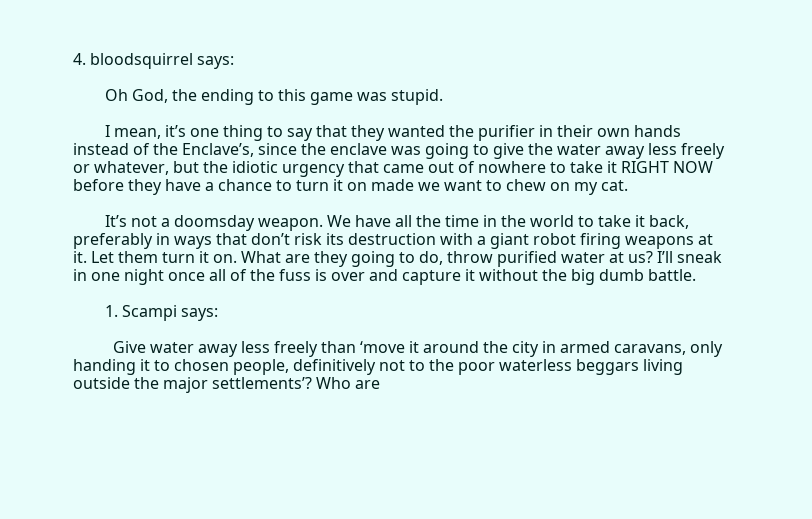4. bloodsquirrel says:

        Oh God, the ending to this game was stupid.

        I mean, it’s one thing to say that they wanted the purifier in their own hands instead of the Enclave’s, since the enclave was going to give the water away less freely or whatever, but the idiotic urgency that came out of nowhere to take it RIGHT NOW before they have a chance to turn it on made we want to chew on my cat.

        It’s not a doomsday weapon. We have all the time in the world to take it back, preferably in ways that don’t risk its destruction with a giant robot firing weapons at it. Let them turn it on. What are they going to do, throw purified water at us? I’ll sneak in one night once all of the fuss is over and capture it without the big dumb battle.

        1. Scampi says:

          Give water away less freely than ‘move it around the city in armed caravans, only handing it to chosen people, definitively not to the poor waterless beggars living outside the major settlements’? Who are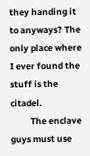they handing it to anyways? The only place where I ever found the stuff is the citadel.
          The enclave guys must use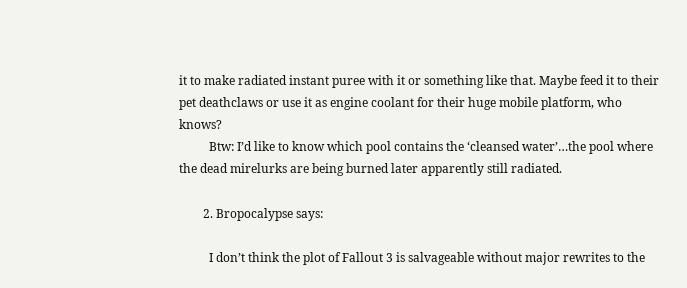it to make radiated instant puree with it or something like that. Maybe feed it to their pet deathclaws or use it as engine coolant for their huge mobile platform, who knows?
          Btw: I’d like to know which pool contains the ‘cleansed water’…the pool where the dead mirelurks are being burned later apparently still radiated.

        2. Bropocalypse says:

          I don’t think the plot of Fallout 3 is salvageable without major rewrites to the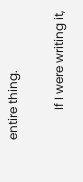entire thing.

          If I were writing it,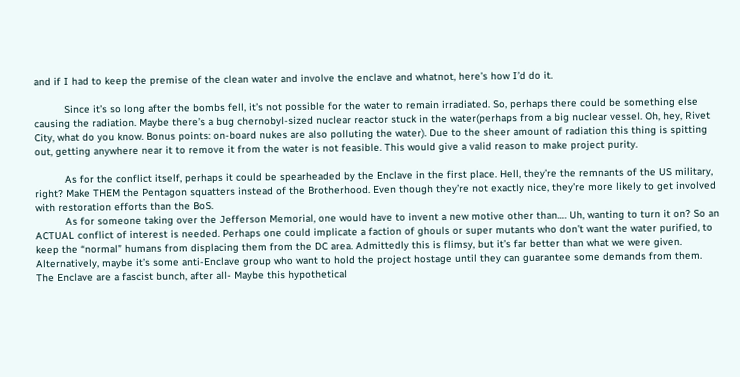and if I had to keep the premise of the clean water and involve the enclave and whatnot, here’s how I’d do it.

          Since it’s so long after the bombs fell, it’s not possible for the water to remain irradiated. So, perhaps there could be something else causing the radiation. Maybe there’s a bug chernobyl-sized nuclear reactor stuck in the water(perhaps from a big nuclear vessel. Oh, hey, Rivet City, what do you know. Bonus points: on-board nukes are also polluting the water). Due to the sheer amount of radiation this thing is spitting out, getting anywhere near it to remove it from the water is not feasible. This would give a valid reason to make project purity.

          As for the conflict itself, perhaps it could be spearheaded by the Enclave in the first place. Hell, they’re the remnants of the US military, right? Make THEM the Pentagon squatters instead of the Brotherhood. Even though they’re not exactly nice, they’re more likely to get involved with restoration efforts than the BoS.
          As for someone taking over the Jefferson Memorial, one would have to invent a new motive other than…. Uh, wanting to turn it on? So an ACTUAL conflict of interest is needed. Perhaps one could implicate a faction of ghouls or super mutants who don’t want the water purified, to keep the “normal” humans from displacing them from the DC area. Admittedly this is flimsy, but it’s far better than what we were given. Alternatively, maybe it’s some anti-Enclave group who want to hold the project hostage until they can guarantee some demands from them. The Enclave are a fascist bunch, after all- Maybe this hypothetical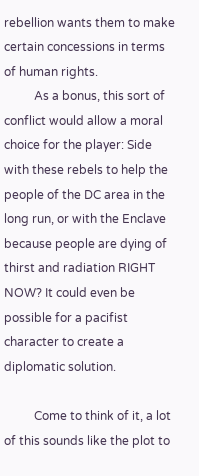rebellion wants them to make certain concessions in terms of human rights.
          As a bonus, this sort of conflict would allow a moral choice for the player: Side with these rebels to help the people of the DC area in the long run, or with the Enclave because people are dying of thirst and radiation RIGHT NOW? It could even be possible for a pacifist character to create a diplomatic solution.

          Come to think of it, a lot of this sounds like the plot to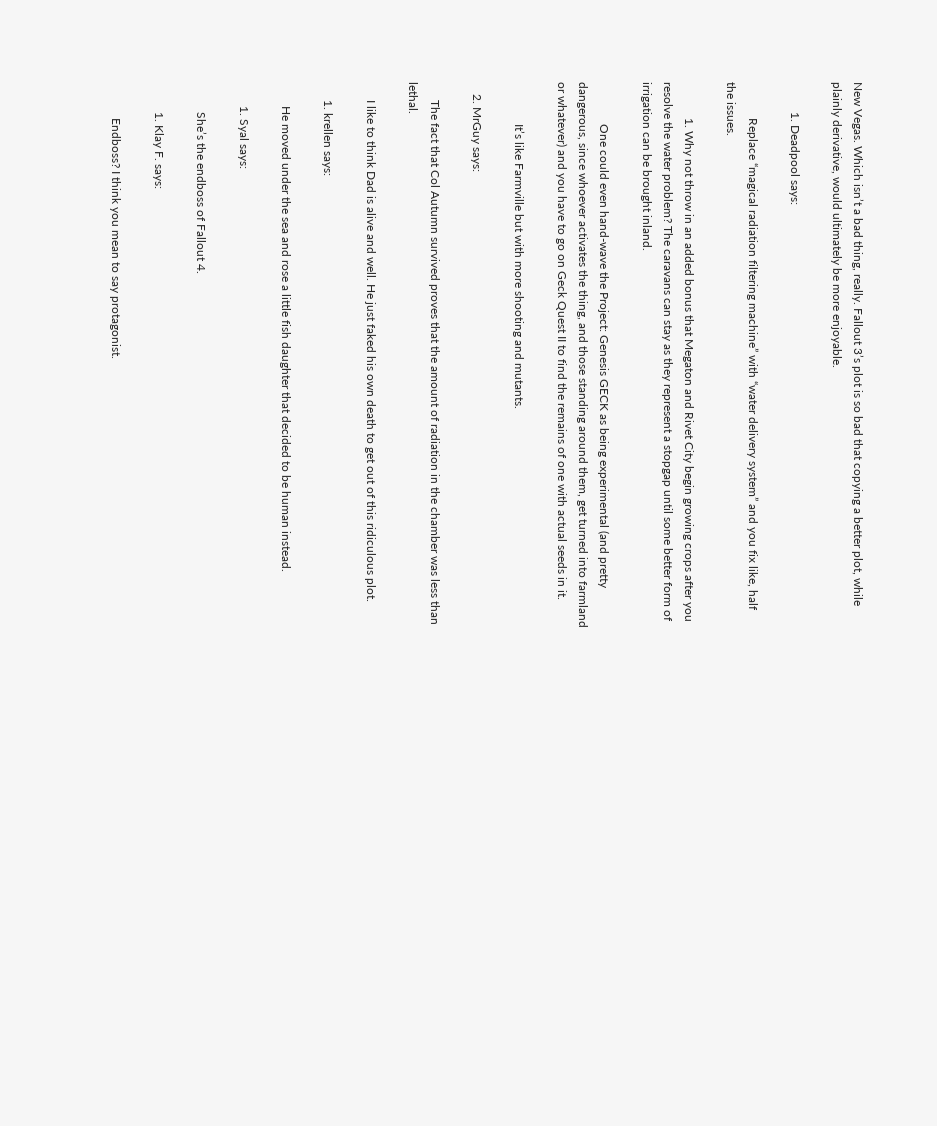New Vegas. Which isn’t a bad thing, really. Fallout 3’s plot is so bad that copying a better plot, while plainly derivative, would ultimately be more enjoyable.

          1. Deadpool says:

            Replace “magical radiation filtering machine” with “water delivery system” and you fix like, half the issues.

            1. Why not throw in an added bonus that Megaton and Rivet City begin growing crops after you resolve the water problem? The caravans can stay as they represent a stopgap until some better form of irrigation can be brought inland.

              One could even hand-wave the Project: Genesis GECK as being experimental (and pretty dangerous, since whoever activates the thing, and those standing around them, get turned into farmland or whatever) and you have to go on Geck Quest II to find the remains of one with actual seeds in it.

              It’s like Farmville but with more shooting and mutants.

    2. MrGuy says:

      The fact that Col Autumn survived proves that the amount of radiation in the chamber was less than lethal.

      I like to think Dad is alive and well. He just faked his own death to get out of this ridiculous plot.

      1. krellen says:

        He moved under the sea and rose a little fish daughter that decided to be human instead.

        1. Syal says:

          She’s the endboss of Fallout 4.

          1. Klay F. says:

            Endboss? I think you mean to say protagonist.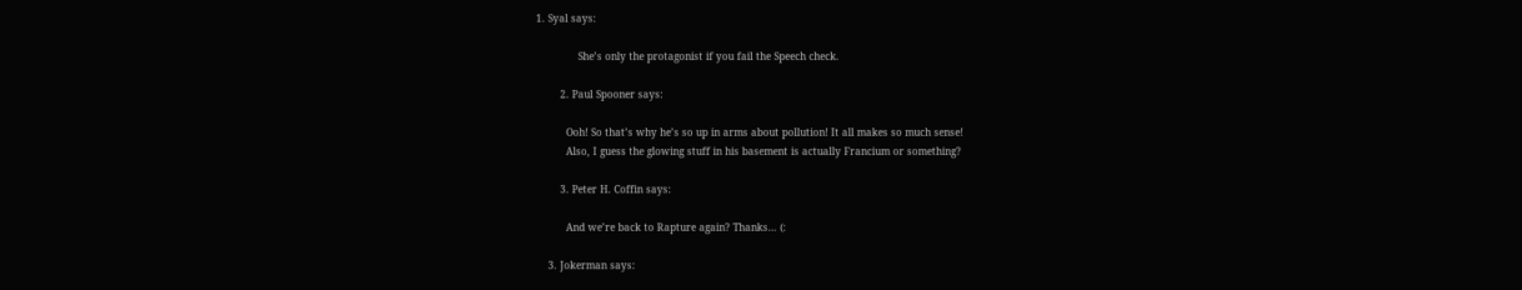1. Syal says:

              She’s only the protagonist if you fail the Speech check.

        2. Paul Spooner says:

          Ooh! So that’s why he’s so up in arms about pollution! It all makes so much sense!
          Also, I guess the glowing stuff in his basement is actually Francium or something?

        3. Peter H. Coffin says:

          And we’re back to Rapture again? Thanks… (:

    3. Jokerman says: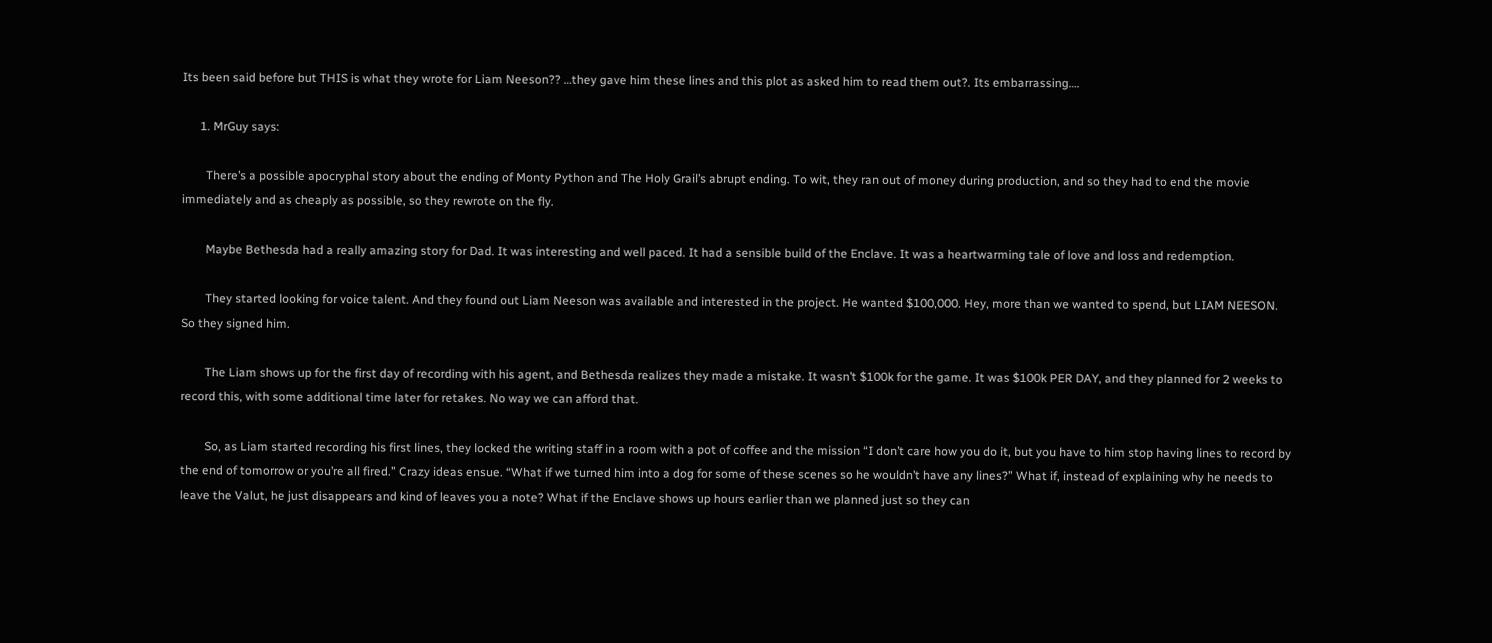Its been said before but THIS is what they wrote for Liam Neeson?? …they gave him these lines and this plot as asked him to read them out?. Its embarrassing….

      1. MrGuy says:

        There’s a possible apocryphal story about the ending of Monty Python and The Holy Grail’s abrupt ending. To wit, they ran out of money during production, and so they had to end the movie immediately and as cheaply as possible, so they rewrote on the fly.

        Maybe Bethesda had a really amazing story for Dad. It was interesting and well paced. It had a sensible build of the Enclave. It was a heartwarming tale of love and loss and redemption.

        They started looking for voice talent. And they found out Liam Neeson was available and interested in the project. He wanted $100,000. Hey, more than we wanted to spend, but LIAM NEESON. So they signed him.

        The Liam shows up for the first day of recording with his agent, and Bethesda realizes they made a mistake. It wasn’t $100k for the game. It was $100k PER DAY, and they planned for 2 weeks to record this, with some additional time later for retakes. No way we can afford that.

        So, as Liam started recording his first lines, they locked the writing staff in a room with a pot of coffee and the mission “I don’t care how you do it, but you have to him stop having lines to record by the end of tomorrow or you’re all fired.” Crazy ideas ensue. “What if we turned him into a dog for some of these scenes so he wouldn’t have any lines?” What if, instead of explaining why he needs to leave the Valut, he just disappears and kind of leaves you a note? What if the Enclave shows up hours earlier than we planned just so they can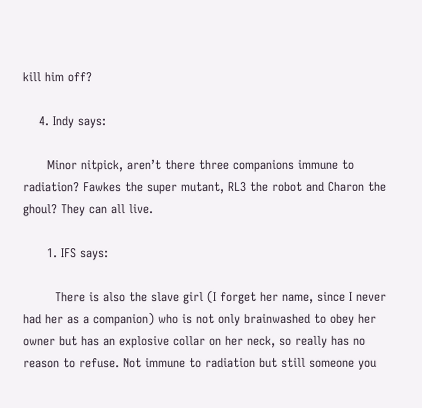kill him off?

    4. Indy says:

      Minor nitpick, aren’t there three companions immune to radiation? Fawkes the super mutant, RL3 the robot and Charon the ghoul? They can all live.

      1. IFS says:

        There is also the slave girl (I forget her name, since I never had her as a companion) who is not only brainwashed to obey her owner but has an explosive collar on her neck, so really has no reason to refuse. Not immune to radiation but still someone you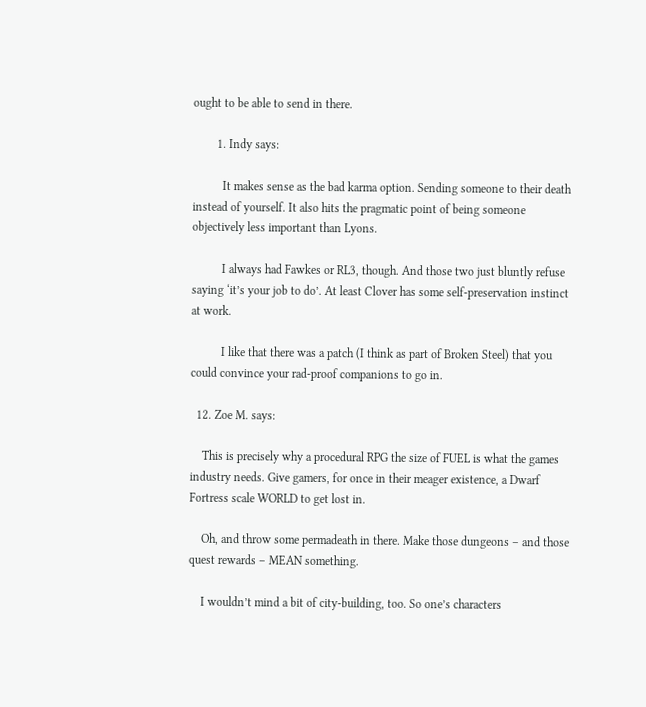ought to be able to send in there.

        1. Indy says:

          It makes sense as the bad karma option. Sending someone to their death instead of yourself. It also hits the pragmatic point of being someone objectively less important than Lyons.

          I always had Fawkes or RL3, though. And those two just bluntly refuse saying ‘it’s your job to do’. At least Clover has some self-preservation instinct at work.

          I like that there was a patch (I think as part of Broken Steel) that you could convince your rad-proof companions to go in.

  12. Zoe M. says:

    This is precisely why a procedural RPG the size of FUEL is what the games industry needs. Give gamers, for once in their meager existence, a Dwarf Fortress scale WORLD to get lost in.

    Oh, and throw some permadeath in there. Make those dungeons – and those quest rewards – MEAN something.

    I wouldn’t mind a bit of city-building, too. So one’s characters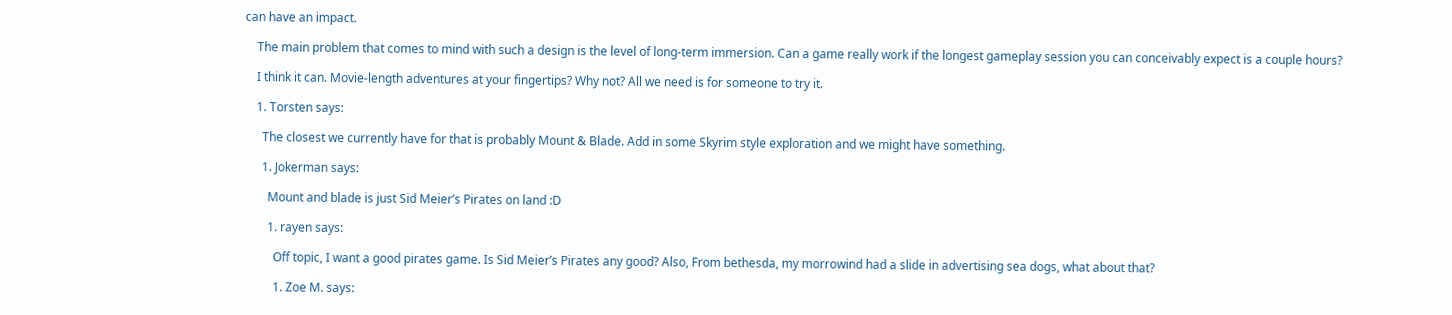can have an impact.

    The main problem that comes to mind with such a design is the level of long-term immersion. Can a game really work if the longest gameplay session you can conceivably expect is a couple hours?

    I think it can. Movie-length adventures at your fingertips? Why not? All we need is for someone to try it.

    1. Torsten says:

      The closest we currently have for that is probably Mount & Blade. Add in some Skyrim style exploration and we might have something.

      1. Jokerman says:

        Mount and blade is just Sid Meier’s Pirates on land :D

        1. rayen says:

          Off topic, I want a good pirates game. Is Sid Meier’s Pirates any good? Also, From bethesda, my morrowind had a slide in advertising sea dogs, what about that?

          1. Zoe M. says: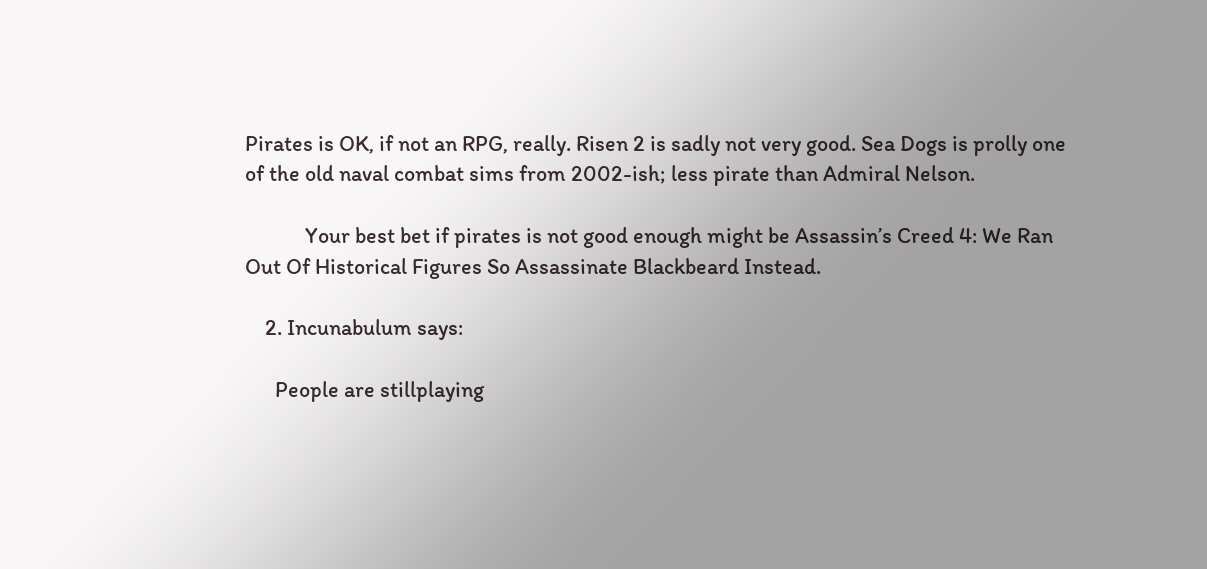Pirates is OK, if not an RPG, really. Risen 2 is sadly not very good. Sea Dogs is prolly one of the old naval combat sims from 2002-ish; less pirate than Admiral Nelson.

            Your best bet if pirates is not good enough might be Assassin’s Creed 4: We Ran Out Of Historical Figures So Assassinate Blackbeard Instead.

    2. Incunabulum says:

      People are stillplaying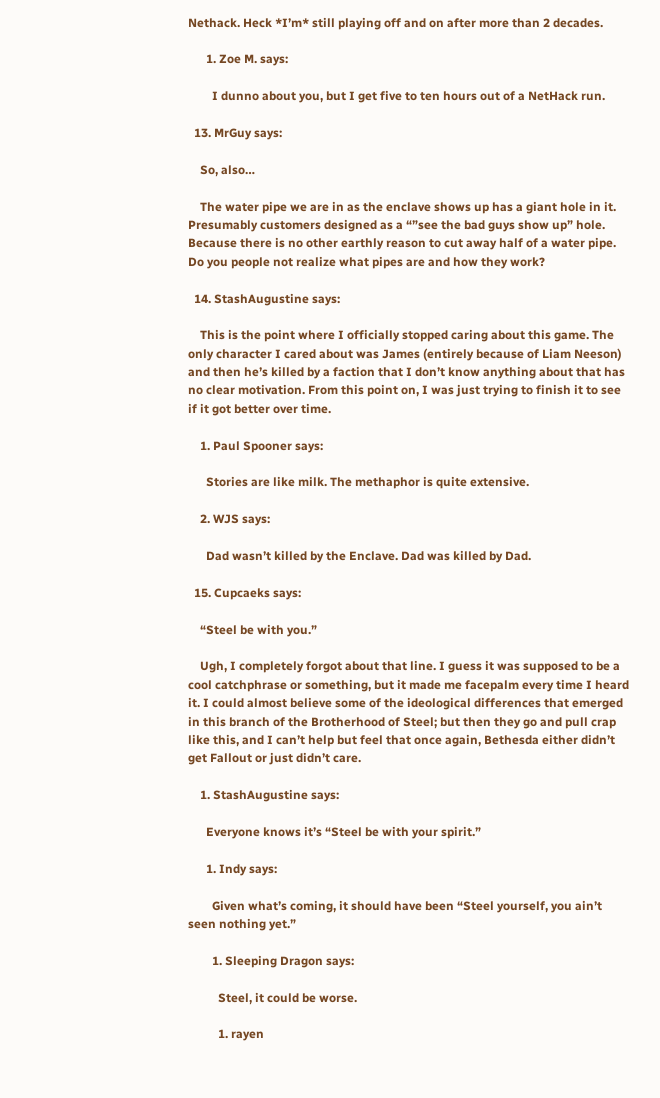Nethack. Heck *I’m* still playing off and on after more than 2 decades.

      1. Zoe M. says:

        I dunno about you, but I get five to ten hours out of a NetHack run.

  13. MrGuy says:

    So, also…

    The water pipe we are in as the enclave shows up has a giant hole in it. Presumably customers designed as a “”see the bad guys show up” hole. Because there is no other earthly reason to cut away half of a water pipe. Do you people not realize what pipes are and how they work?

  14. StashAugustine says:

    This is the point where I officially stopped caring about this game. The only character I cared about was James (entirely because of Liam Neeson) and then he’s killed by a faction that I don’t know anything about that has no clear motivation. From this point on, I was just trying to finish it to see if it got better over time.

    1. Paul Spooner says:

      Stories are like milk. The methaphor is quite extensive.

    2. WJS says:

      Dad wasn’t killed by the Enclave. Dad was killed by Dad.

  15. Cupcaeks says:

    “Steel be with you.”

    Ugh, I completely forgot about that line. I guess it was supposed to be a cool catchphrase or something, but it made me facepalm every time I heard it. I could almost believe some of the ideological differences that emerged in this branch of the Brotherhood of Steel; but then they go and pull crap like this, and I can’t help but feel that once again, Bethesda either didn’t get Fallout or just didn’t care.

    1. StashAugustine says:

      Everyone knows it’s “Steel be with your spirit.”

      1. Indy says:

        Given what’s coming, it should have been “Steel yourself, you ain’t seen nothing yet.”

        1. Sleeping Dragon says:

          Steel, it could be worse.

          1. rayen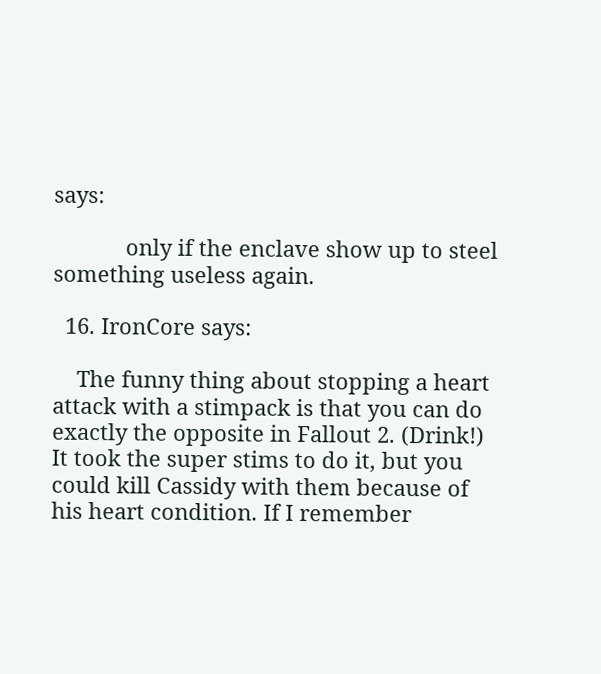says:

            only if the enclave show up to steel something useless again.

  16. IronCore says:

    The funny thing about stopping a heart attack with a stimpack is that you can do exactly the opposite in Fallout 2. (Drink!) It took the super stims to do it, but you could kill Cassidy with them because of his heart condition. If I remember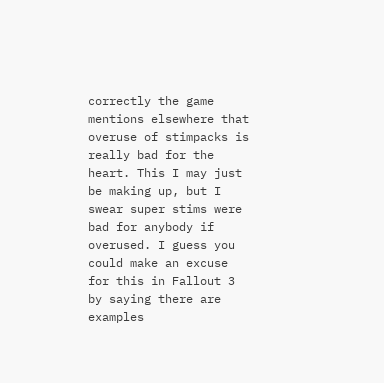correctly the game mentions elsewhere that overuse of stimpacks is really bad for the heart. This I may just be making up, but I swear super stims were bad for anybody if overused. I guess you could make an excuse for this in Fallout 3 by saying there are examples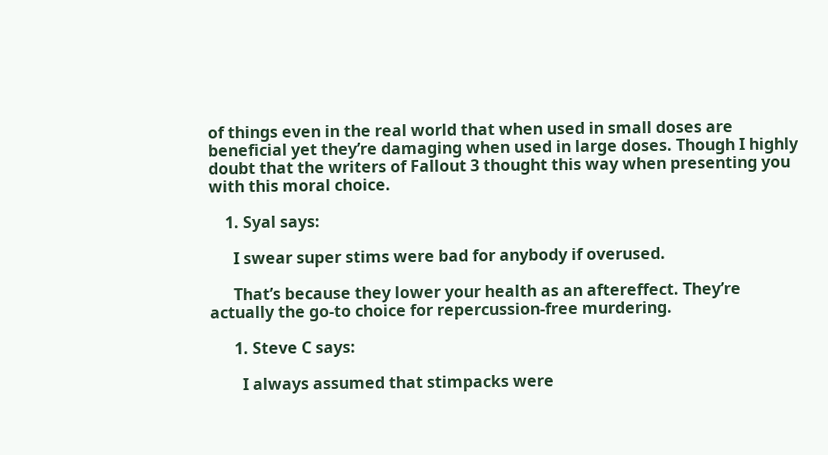of things even in the real world that when used in small doses are beneficial yet they’re damaging when used in large doses. Though I highly doubt that the writers of Fallout 3 thought this way when presenting you with this moral choice.

    1. Syal says:

      I swear super stims were bad for anybody if overused.

      That’s because they lower your health as an aftereffect. They’re actually the go-to choice for repercussion-free murdering.

      1. Steve C says:

        I always assumed that stimpacks were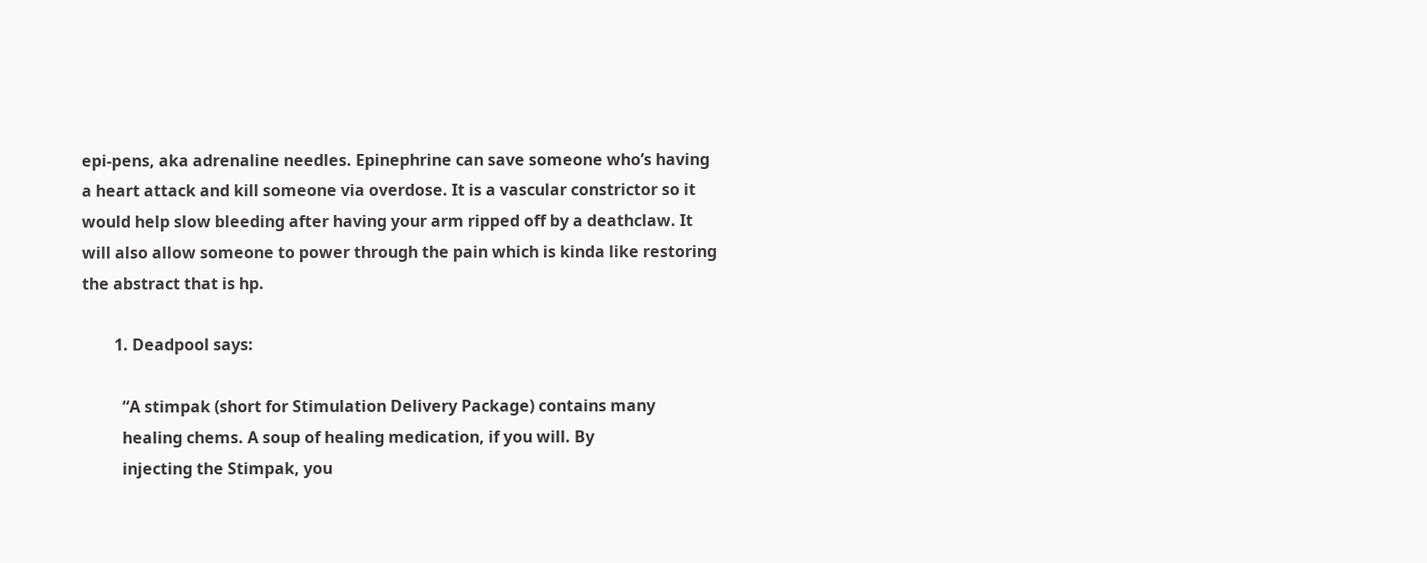epi-pens, aka adrenaline needles. Epinephrine can save someone who’s having a heart attack and kill someone via overdose. It is a vascular constrictor so it would help slow bleeding after having your arm ripped off by a deathclaw. It will also allow someone to power through the pain which is kinda like restoring the abstract that is hp.

        1. Deadpool says:

          “A stimpak (short for Stimulation Delivery Package) contains many
          healing chems. A soup of healing medication, if you will. By
          injecting the Stimpak, you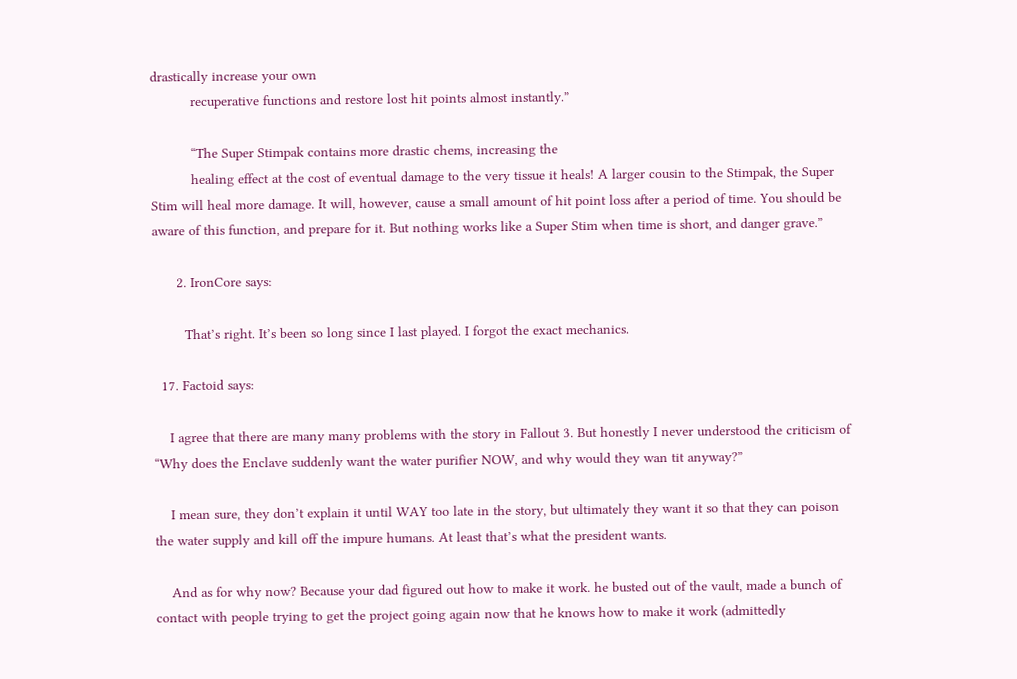drastically increase your own
          recuperative functions and restore lost hit points almost instantly.”

          “The Super Stimpak contains more drastic chems, increasing the
          healing effect at the cost of eventual damage to the very tissue it heals! A larger cousin to the Stimpak, the Super Stim will heal more damage. It will, however, cause a small amount of hit point loss after a period of time. You should be aware of this function, and prepare for it. But nothing works like a Super Stim when time is short, and danger grave.”

      2. IronCore says:

        That’s right. It’s been so long since I last played. I forgot the exact mechanics.

  17. Factoid says:

    I agree that there are many many problems with the story in Fallout 3. But honestly I never understood the criticism of “Why does the Enclave suddenly want the water purifier NOW, and why would they wan tit anyway?”

    I mean sure, they don’t explain it until WAY too late in the story, but ultimately they want it so that they can poison the water supply and kill off the impure humans. At least that’s what the president wants.

    And as for why now? Because your dad figured out how to make it work. he busted out of the vault, made a bunch of contact with people trying to get the project going again now that he knows how to make it work (admittedly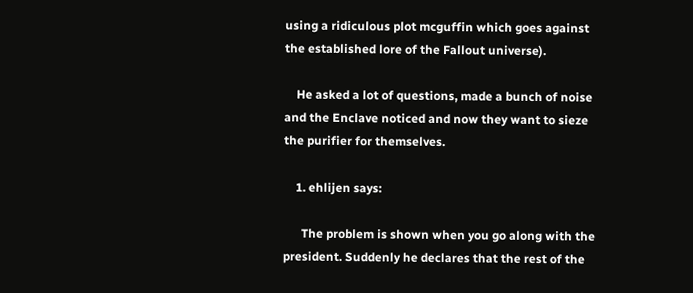using a ridiculous plot mcguffin which goes against the established lore of the Fallout universe).

    He asked a lot of questions, made a bunch of noise and the Enclave noticed and now they want to sieze the purifier for themselves.

    1. ehlijen says:

      The problem is shown when you go along with the president. Suddenly he declares that the rest of the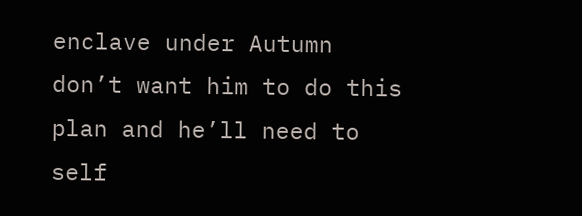enclave under Autumn don’t want him to do this plan and he’ll need to self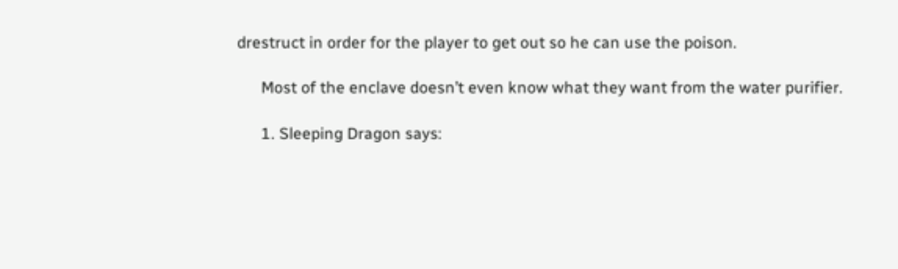drestruct in order for the player to get out so he can use the poison.

      Most of the enclave doesn’t even know what they want from the water purifier.

      1. Sleeping Dragon says: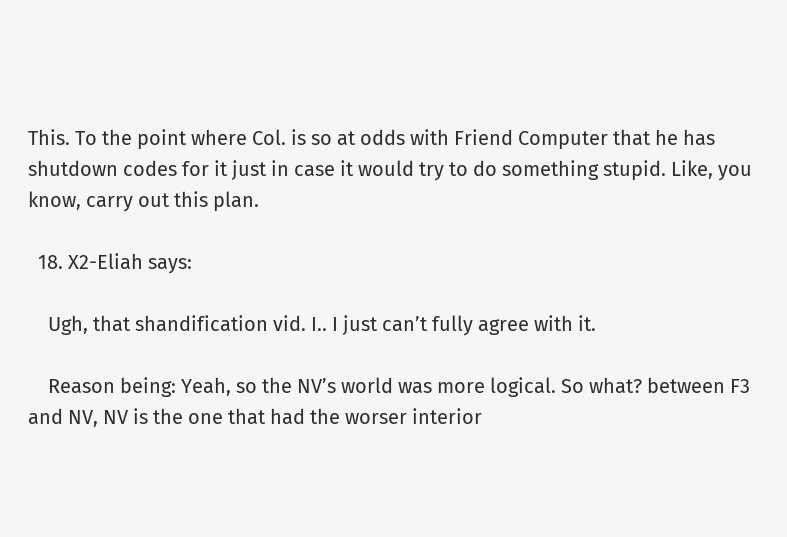This. To the point where Col. is so at odds with Friend Computer that he has shutdown codes for it just in case it would try to do something stupid. Like, you know, carry out this plan.

  18. X2-Eliah says:

    Ugh, that shandification vid. I.. I just can’t fully agree with it.

    Reason being: Yeah, so the NV’s world was more logical. So what? between F3 and NV, NV is the one that had the worser interior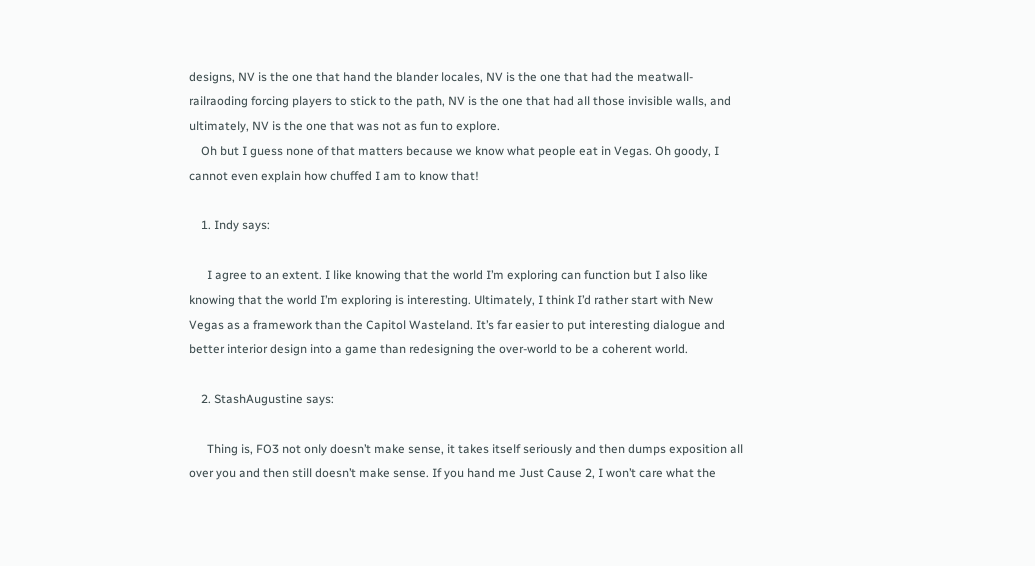designs, NV is the one that hand the blander locales, NV is the one that had the meatwall-railraoding forcing players to stick to the path, NV is the one that had all those invisible walls, and ultimately, NV is the one that was not as fun to explore.
    Oh but I guess none of that matters because we know what people eat in Vegas. Oh goody, I cannot even explain how chuffed I am to know that!

    1. Indy says:

      I agree to an extent. I like knowing that the world I’m exploring can function but I also like knowing that the world I’m exploring is interesting. Ultimately, I think I’d rather start with New Vegas as a framework than the Capitol Wasteland. It’s far easier to put interesting dialogue and better interior design into a game than redesigning the over-world to be a coherent world.

    2. StashAugustine says:

      Thing is, FO3 not only doesn’t make sense, it takes itself seriously and then dumps exposition all over you and then still doesn’t make sense. If you hand me Just Cause 2, I won’t care what the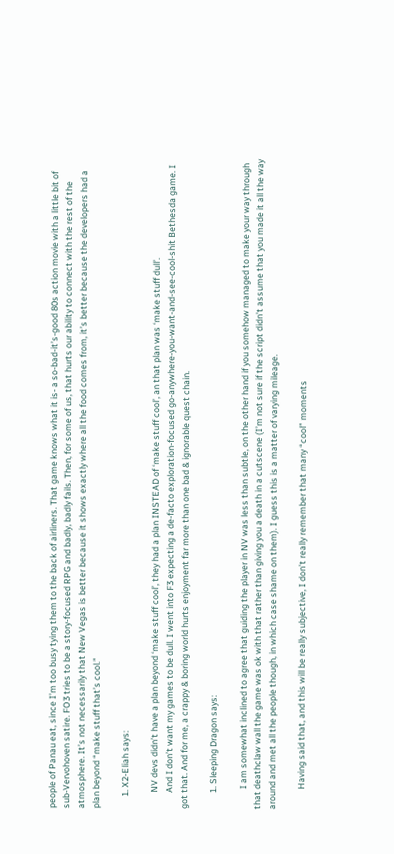people of Panau eat, since I’m too busy tying them to the back of airliners. That game knows what it is- a so-bad-it’s-good 80s action movie with a little bit of sub-Vervohoven satire. FO3 tries to be a story-focused RPG and badly, badly fails. Then, for some of us, that hurts our ability to connect with the rest of the atmosphere. It’s not necessarily that New Vegas is better because it shows exactly where all the food comes from, it’s better because the developers had a plan beyond “make stuff that’s cool.”

      1. X2-Eliah says:

        NV devs didn’t have a plan beyond ‘make stuff cool’, they had a plan INSTEAD of ‘make stuff cool’, an that plan was ‘make stuff dull’.
        And I don’t want my games to be dull. I went into F3 expecting a de-facto exploration-focused go-anywhere-you-want-and-see-cool-shit Bethesda game. I got that. And for me, a crappy & boring world hurts enjoyment far more than one bad & ignorable quest chain.

        1. Sleeping Dragon says:

          I am somewhat inclined to agree that guiding the player in NV was less than subtle, on the other hand if you somehow managed to make your way through that deathclaw wall the game was ok with that rather than giving you a death in a cutscene (I’m not sure if the script didn’t assume that you made it all the way around and met all the people though, in which case shame on them). I guess this is a matter of varying mileage.

          Having said that, and this will be really subjective, I don’t really remember that many “cool” moments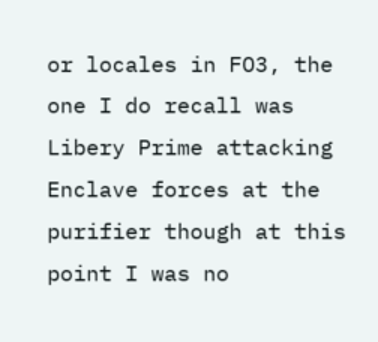or locales in FO3, the one I do recall was Libery Prime attacking Enclave forces at the purifier though at this point I was no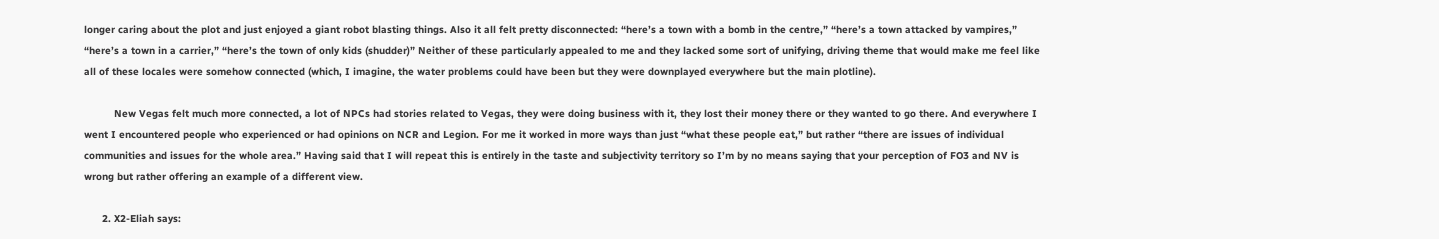longer caring about the plot and just enjoyed a giant robot blasting things. Also it all felt pretty disconnected: “here’s a town with a bomb in the centre,” “here’s a town attacked by vampires,” “here’s a town in a carrier,” “here’s the town of only kids (shudder)” Neither of these particularly appealed to me and they lacked some sort of unifying, driving theme that would make me feel like all of these locales were somehow connected (which, I imagine, the water problems could have been but they were downplayed everywhere but the main plotline).

          New Vegas felt much more connected, a lot of NPCs had stories related to Vegas, they were doing business with it, they lost their money there or they wanted to go there. And everywhere I went I encountered people who experienced or had opinions on NCR and Legion. For me it worked in more ways than just “what these people eat,” but rather “there are issues of individual communities and issues for the whole area.” Having said that I will repeat this is entirely in the taste and subjectivity territory so I’m by no means saying that your perception of FO3 and NV is wrong but rather offering an example of a different view.

      2. X2-Eliah says: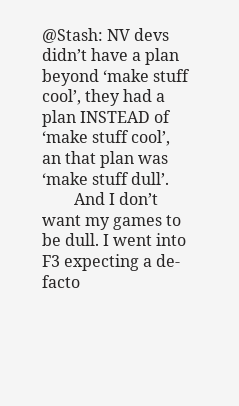@Stash: NV devs didn’t have a plan beyond ‘make stuff cool’, they had a plan INSTEAD of ‘make stuff cool’, an that plan was ‘make stuff dull’.
        And I don’t want my games to be dull. I went into F3 expecting a de-facto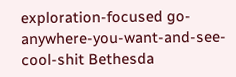exploration-focused go-anywhere-you-want-and-see-cool-shit Bethesda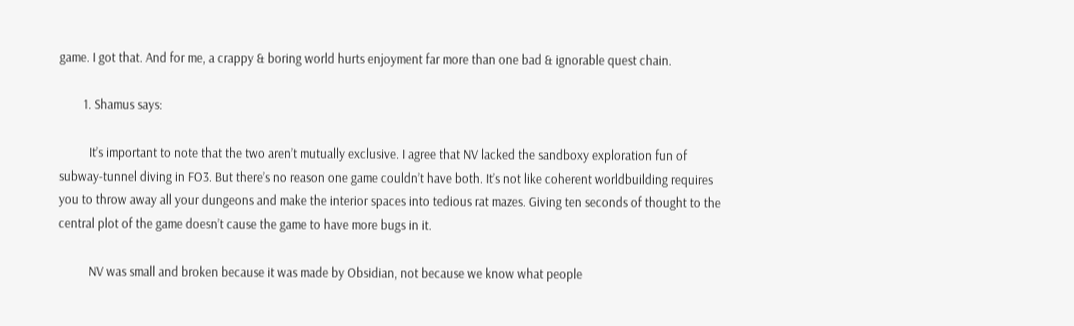game. I got that. And for me, a crappy & boring world hurts enjoyment far more than one bad & ignorable quest chain.

        1. Shamus says:

          It’s important to note that the two aren’t mutually exclusive. I agree that NV lacked the sandboxy exploration fun of subway-tunnel diving in FO3. But there’s no reason one game couldn’t have both. It’s not like coherent worldbuilding requires you to throw away all your dungeons and make the interior spaces into tedious rat mazes. Giving ten seconds of thought to the central plot of the game doesn’t cause the game to have more bugs in it.

          NV was small and broken because it was made by Obsidian, not because we know what people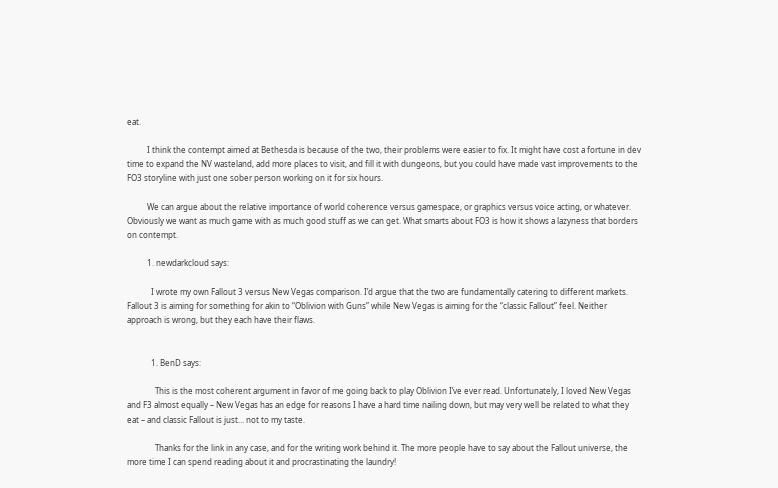eat.

          I think the contempt aimed at Bethesda is because of the two, their problems were easier to fix. It might have cost a fortune in dev time to expand the NV wasteland, add more places to visit, and fill it with dungeons, but you could have made vast improvements to the FO3 storyline with just one sober person working on it for six hours.

          We can argue about the relative importance of world coherence versus gamespace, or graphics versus voice acting, or whatever. Obviously we want as much game with as much good stuff as we can get. What smarts about FO3 is how it shows a lazyness that borders on contempt.

          1. newdarkcloud says:

            I wrote my own Fallout 3 versus New Vegas comparison. I’d argue that the two are fundamentally catering to different markets. Fallout 3 is aiming for something for akin to “Oblivion with Guns” while New Vegas is aiming for the “classic Fallout” feel. Neither approach is wrong, but they each have their flaws.


            1. BenD says:

              This is the most coherent argument in favor of me going back to play Oblivion I’ve ever read. Unfortunately, I loved New Vegas and F3 almost equally – New Vegas has an edge for reasons I have a hard time nailing down, but may very well be related to what they eat – and classic Fallout is just… not to my taste.

              Thanks for the link in any case, and for the writing work behind it. The more people have to say about the Fallout universe, the more time I can spend reading about it and procrastinating the laundry!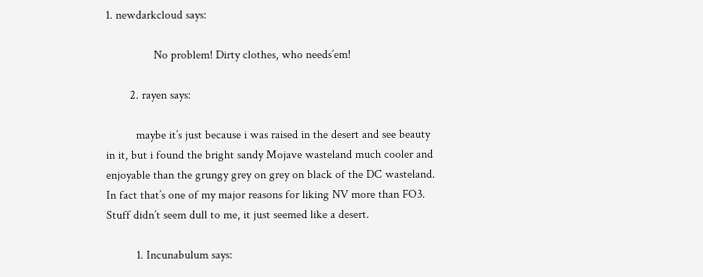1. newdarkcloud says:

                No problem! Dirty clothes, who needs’em!

        2. rayen says:

          maybe it’s just because i was raised in the desert and see beauty in it, but i found the bright sandy Mojave wasteland much cooler and enjoyable than the grungy grey on grey on black of the DC wasteland. In fact that’s one of my major reasons for liking NV more than FO3. Stuff didn’t seem dull to me, it just seemed like a desert.

          1. Incunabulum says: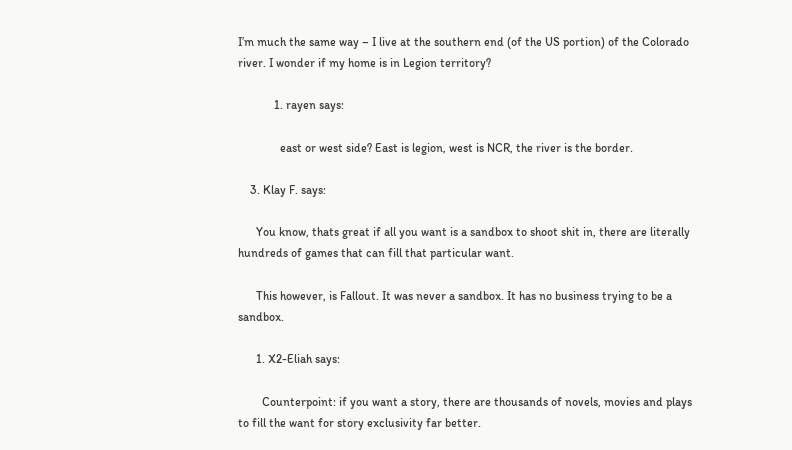I’m much the same way – I live at the southern end (of the US portion) of the Colorado river. I wonder if my home is in Legion territory?

            1. rayen says:

              east or west side? East is legion, west is NCR, the river is the border.

    3. Klay F. says:

      You know, thats great if all you want is a sandbox to shoot shit in, there are literally hundreds of games that can fill that particular want.

      This however, is Fallout. It was never a sandbox. It has no business trying to be a sandbox.

      1. X2-Eliah says:

        Counterpoint: if you want a story, there are thousands of novels, movies and plays to fill the want for story exclusivity far better.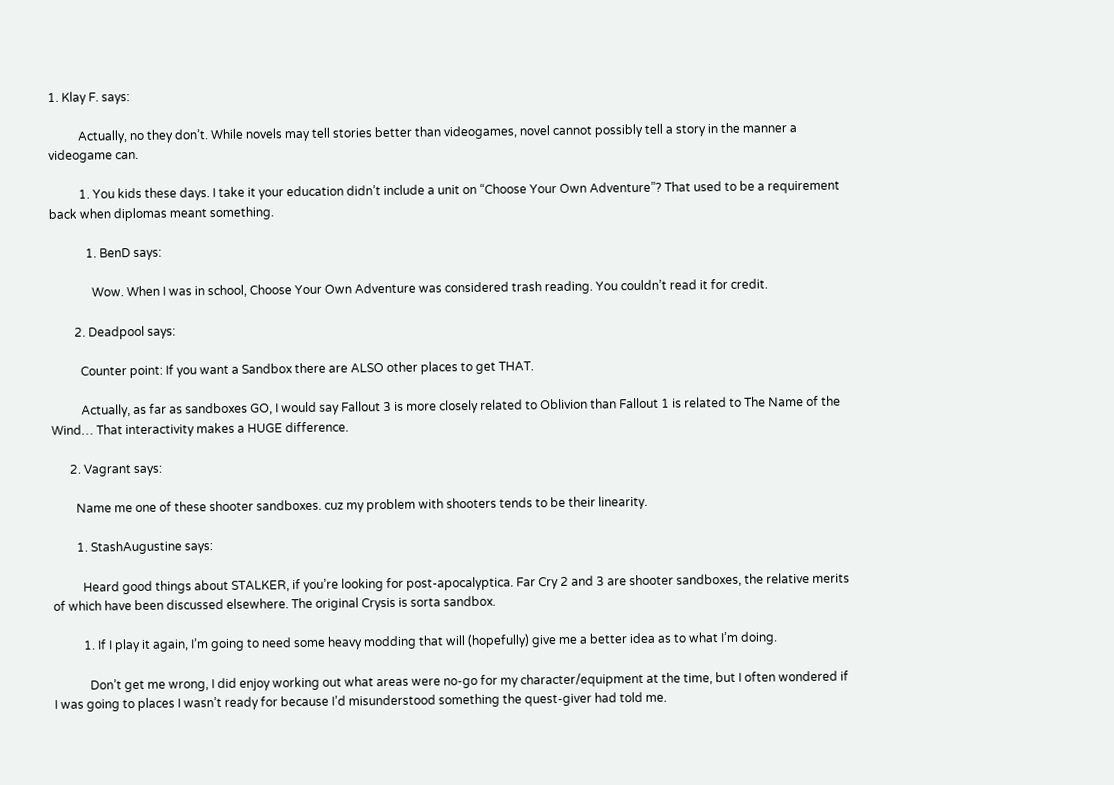1. Klay F. says:

          Actually, no they don’t. While novels may tell stories better than videogames, novel cannot possibly tell a story in the manner a videogame can.

          1. You kids these days. I take it your education didn’t include a unit on “Choose Your Own Adventure”? That used to be a requirement back when diplomas meant something.

            1. BenD says:

              Wow. When I was in school, Choose Your Own Adventure was considered trash reading. You couldn’t read it for credit.

        2. Deadpool says:

          Counter point: If you want a Sandbox there are ALSO other places to get THAT.

          Actually, as far as sandboxes GO, I would say Fallout 3 is more closely related to Oblivion than Fallout 1 is related to The Name of the Wind… That interactivity makes a HUGE difference.

      2. Vagrant says:

        Name me one of these shooter sandboxes. cuz my problem with shooters tends to be their linearity.

        1. StashAugustine says:

          Heard good things about STALKER, if you’re looking for post-apocalyptica. Far Cry 2 and 3 are shooter sandboxes, the relative merits of which have been discussed elsewhere. The original Crysis is sorta sandbox.

          1. If I play it again, I’m going to need some heavy modding that will (hopefully) give me a better idea as to what I’m doing.

            Don’t get me wrong, I did enjoy working out what areas were no-go for my character/equipment at the time, but I often wondered if I was going to places I wasn’t ready for because I’d misunderstood something the quest-giver had told me.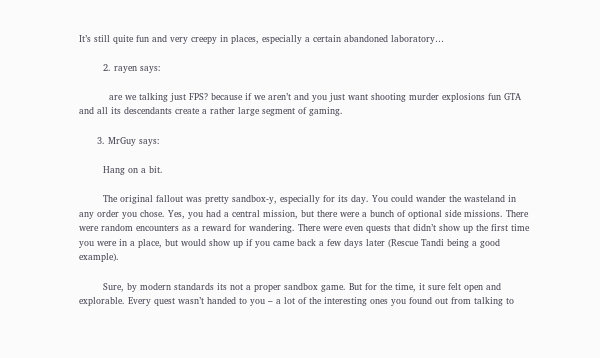It’s still quite fun and very creepy in places, especially a certain abandoned laboratory…

        2. rayen says:

          are we talking just FPS? because if we aren’t and you just want shooting murder explosions fun GTA and all its descendants create a rather large segment of gaming.

      3. MrGuy says:

        Hang on a bit.

        The original fallout was pretty sandbox-y, especially for its day. You could wander the wasteland in any order you chose. Yes, you had a central mission, but there were a bunch of optional side missions. There were random encounters as a reward for wandering. There were even quests that didn’t show up the first time you were in a place, but would show up if you came back a few days later (Rescue Tandi being a good example).

        Sure, by modern standards its not a proper sandbox game. But for the time, it sure felt open and explorable. Every quest wasn’t handed to you – a lot of the interesting ones you found out from talking to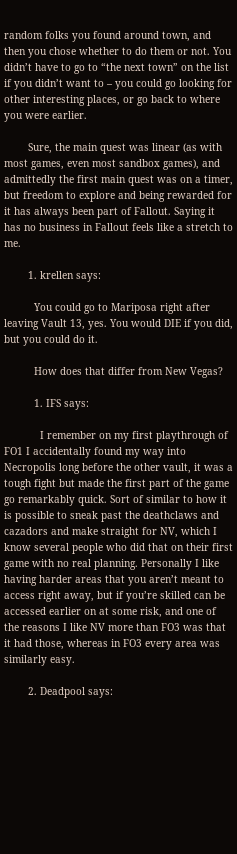random folks you found around town, and then you chose whether to do them or not. You didn’t have to go to “the next town” on the list if you didn’t want to – you could go looking for other interesting places, or go back to where you were earlier.

        Sure, the main quest was linear (as with most games, even most sandbox games), and admittedly the first main quest was on a timer, but freedom to explore and being rewarded for it has always been part of Fallout. Saying it has no business in Fallout feels like a stretch to me.

        1. krellen says:

          You could go to Mariposa right after leaving Vault 13, yes. You would DIE if you did, but you could do it.

          How does that differ from New Vegas?

          1. IFS says:

            I remember on my first playthrough of FO1 I accidentally found my way into Necropolis long before the other vault, it was a tough fight but made the first part of the game go remarkably quick. Sort of similar to how it is possible to sneak past the deathclaws and cazadors and make straight for NV, which I know several people who did that on their first game with no real planning. Personally I like having harder areas that you aren’t meant to access right away, but if you’re skilled can be accessed earlier on at some risk, and one of the reasons I like NV more than FO3 was that it had those, whereas in FO3 every area was similarly easy.

        2. Deadpool says: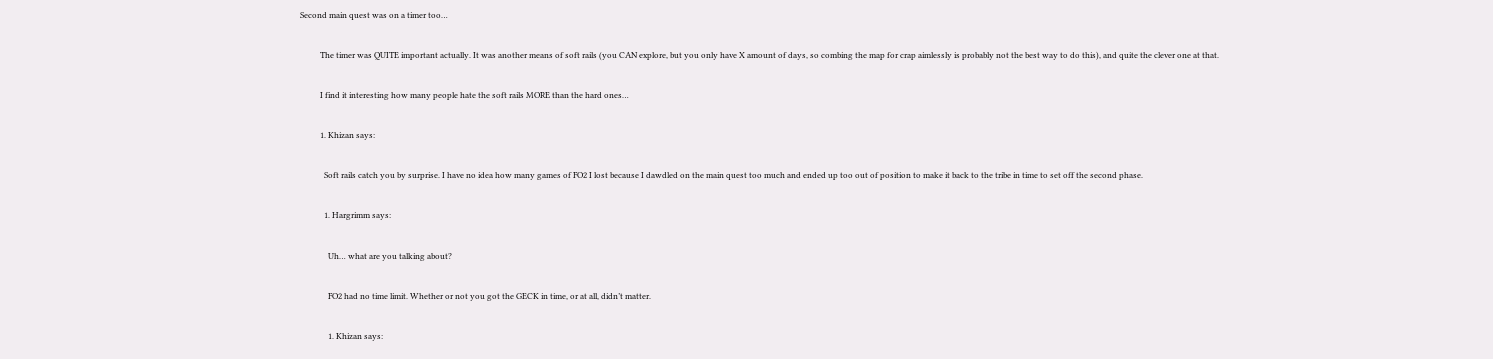Second main quest was on a timer too…

          The timer was QUITE important actually. It was another means of soft rails (you CAN explore, but you only have X amount of days, so combing the map for crap aimlessly is probably not the best way to do this), and quite the clever one at that.

          I find it interesting how many people hate the soft rails MORE than the hard ones…

          1. Khizan says:

            Soft rails catch you by surprise. I have no idea how many games of FO2 I lost because I dawdled on the main quest too much and ended up too out of position to make it back to the tribe in time to set off the second phase.

            1. Hargrimm says:

              Uh… what are you talking about?

              FO2 had no time limit. Whether or not you got the GECK in time, or at all, didn’t matter.

              1. Khizan says: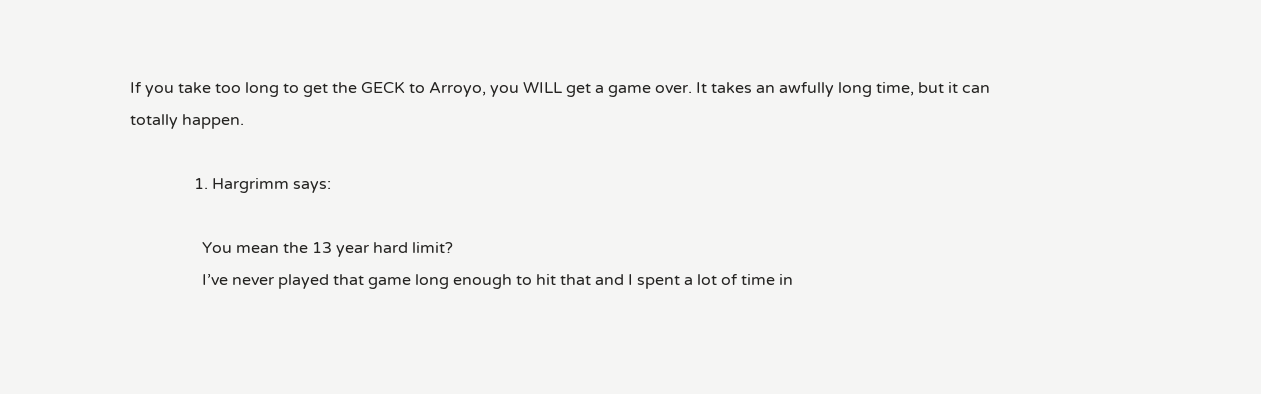If you take too long to get the GECK to Arroyo, you WILL get a game over. It takes an awfully long time, but it can totally happen.

                1. Hargrimm says:

                  You mean the 13 year hard limit?
                  I’ve never played that game long enough to hit that and I spent a lot of time in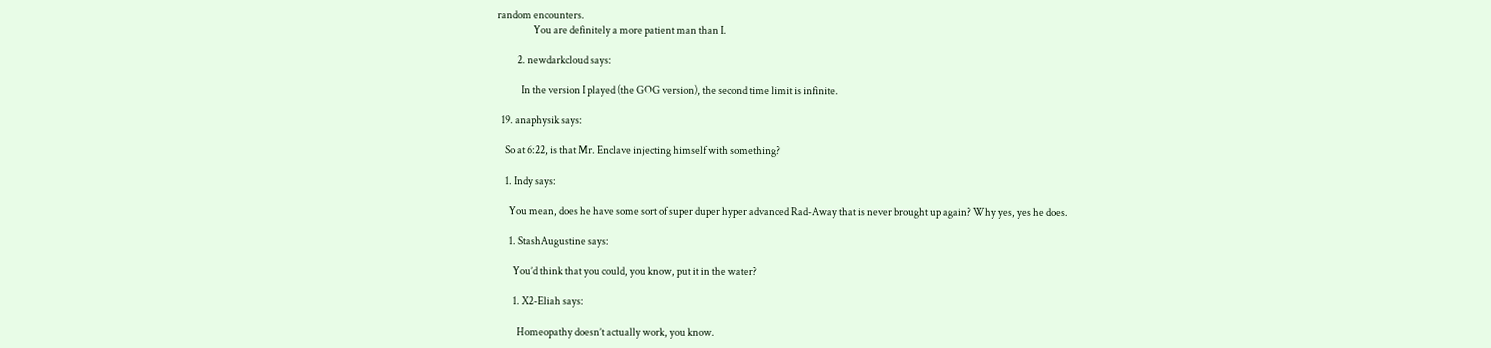random encounters.
                  You are definitely a more patient man than I.

          2. newdarkcloud says:

            In the version I played (the GOG version), the second time limit is infinite.

  19. anaphysik says:

    So at 6:22, is that Mr. Enclave injecting himself with something?

    1. Indy says:

      You mean, does he have some sort of super duper hyper advanced Rad-Away that is never brought up again? Why yes, yes he does.

      1. StashAugustine says:

        You’d think that you could, you know, put it in the water?

        1. X2-Eliah says:

          Homeopathy doesn’t actually work, you know.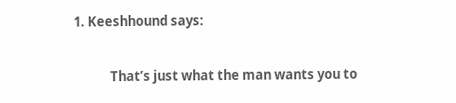1. Keeshhound says:

            That’s just what the man wants you to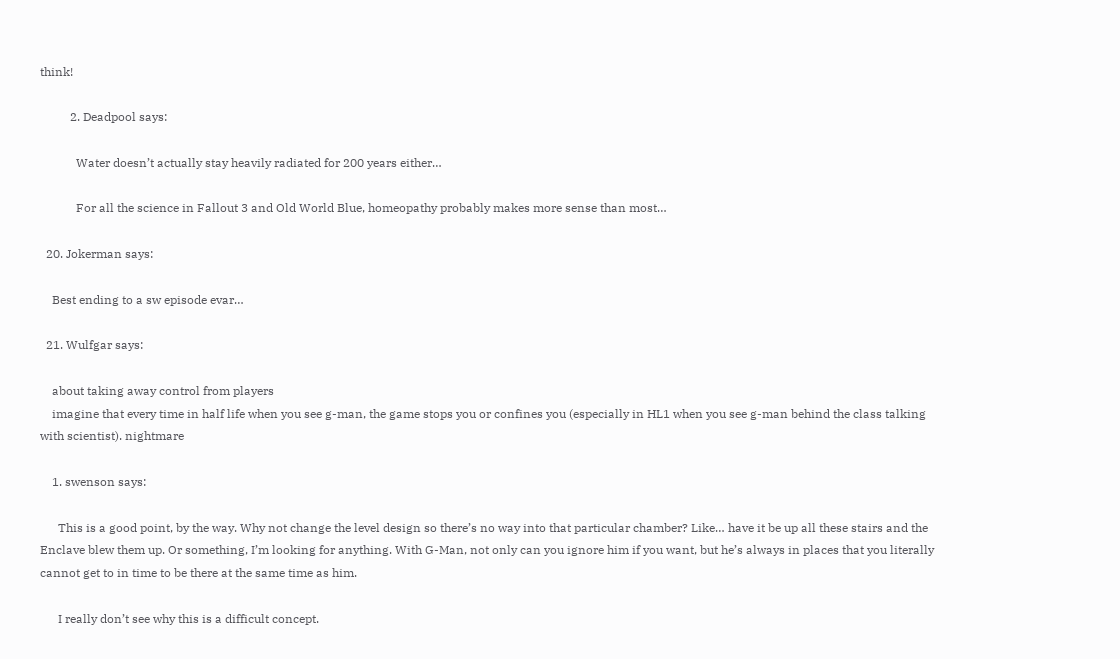think!

          2. Deadpool says:

            Water doesn’t actually stay heavily radiated for 200 years either…

            For all the science in Fallout 3 and Old World Blue, homeopathy probably makes more sense than most…

  20. Jokerman says:

    Best ending to a sw episode evar…

  21. Wulfgar says:

    about taking away control from players
    imagine that every time in half life when you see g-man, the game stops you or confines you (especially in HL1 when you see g-man behind the class talking with scientist). nightmare

    1. swenson says:

      This is a good point, by the way. Why not change the level design so there’s no way into that particular chamber? Like… have it be up all these stairs and the Enclave blew them up. Or something, I’m looking for anything. With G-Man, not only can you ignore him if you want, but he’s always in places that you literally cannot get to in time to be there at the same time as him.

      I really don’t see why this is a difficult concept.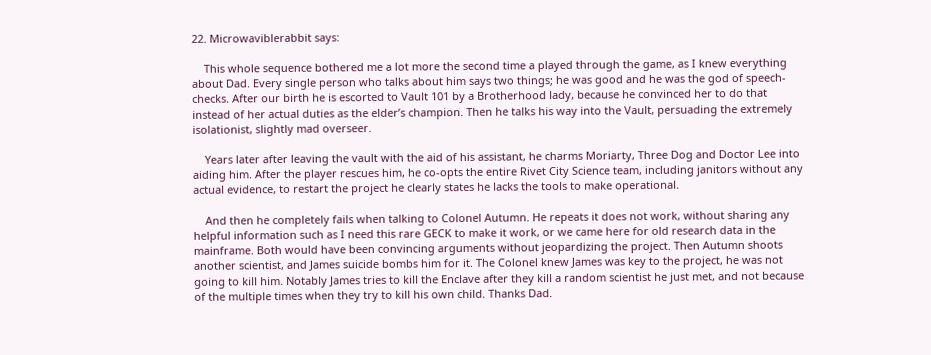22. Microwaviblerabbit says:

    This whole sequence bothered me a lot more the second time a played through the game, as I knew everything about Dad. Every single person who talks about him says two things; he was good and he was the god of speech-checks. After our birth he is escorted to Vault 101 by a Brotherhood lady, because he convinced her to do that instead of her actual duties as the elder’s champion. Then he talks his way into the Vault, persuading the extremely isolationist, slightly mad overseer.

    Years later after leaving the vault with the aid of his assistant, he charms Moriarty, Three Dog and Doctor Lee into aiding him. After the player rescues him, he co-opts the entire Rivet City Science team, including janitors without any actual evidence, to restart the project he clearly states he lacks the tools to make operational.

    And then he completely fails when talking to Colonel Autumn. He repeats it does not work, without sharing any helpful information such as I need this rare GECK to make it work, or we came here for old research data in the mainframe. Both would have been convincing arguments without jeopardizing the project. Then Autumn shoots another scientist, and James suicide bombs him for it. The Colonel knew James was key to the project, he was not going to kill him. Notably James tries to kill the Enclave after they kill a random scientist he just met, and not because of the multiple times when they try to kill his own child. Thanks Dad.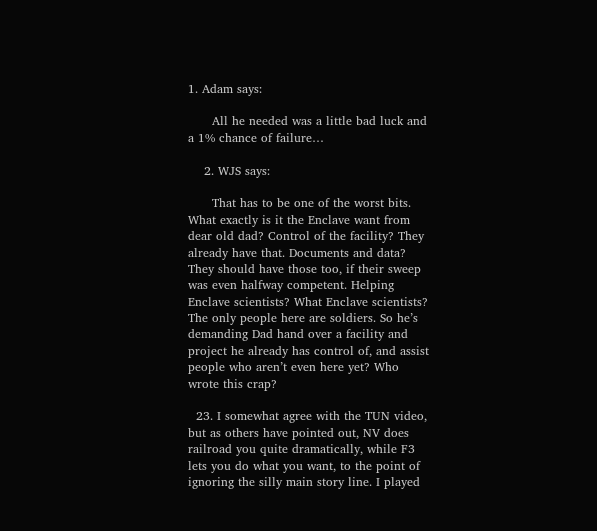1. Adam says:

      All he needed was a little bad luck and a 1% chance of failure…

    2. WJS says:

      That has to be one of the worst bits. What exactly is it the Enclave want from dear old dad? Control of the facility? They already have that. Documents and data? They should have those too, if their sweep was even halfway competent. Helping Enclave scientists? What Enclave scientists? The only people here are soldiers. So he’s demanding Dad hand over a facility and project he already has control of, and assist people who aren’t even here yet? Who wrote this crap?

  23. I somewhat agree with the TUN video, but as others have pointed out, NV does railroad you quite dramatically, while F3 lets you do what you want, to the point of ignoring the silly main story line. I played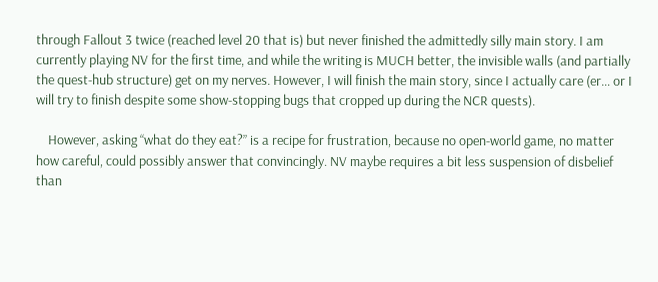through Fallout 3 twice (reached level 20 that is) but never finished the admittedly silly main story. I am currently playing NV for the first time, and while the writing is MUCH better, the invisible walls (and partially the quest-hub structure) get on my nerves. However, I will finish the main story, since I actually care (er… or I will try to finish despite some show-stopping bugs that cropped up during the NCR quests).

    However, asking “what do they eat?” is a recipe for frustration, because no open-world game, no matter how careful, could possibly answer that convincingly. NV maybe requires a bit less suspension of disbelief than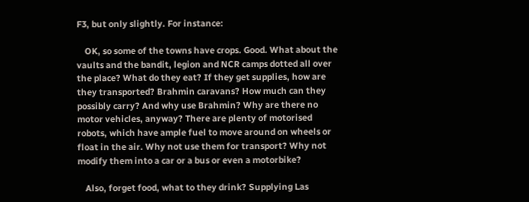F3, but only slightly. For instance:

    OK, so some of the towns have crops. Good. What about the vaults and the bandit, legion and NCR camps dotted all over the place? What do they eat? If they get supplies, how are they transported? Brahmin caravans? How much can they possibly carry? And why use Brahmin? Why are there no motor vehicles, anyway? There are plenty of motorised robots, which have ample fuel to move around on wheels or float in the air. Why not use them for transport? Why not modify them into a car or a bus or even a motorbike?

    Also, forget food, what to they drink? Supplying Las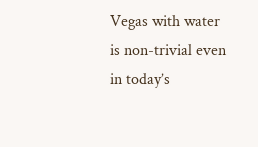Vegas with water is non-trivial even in today’s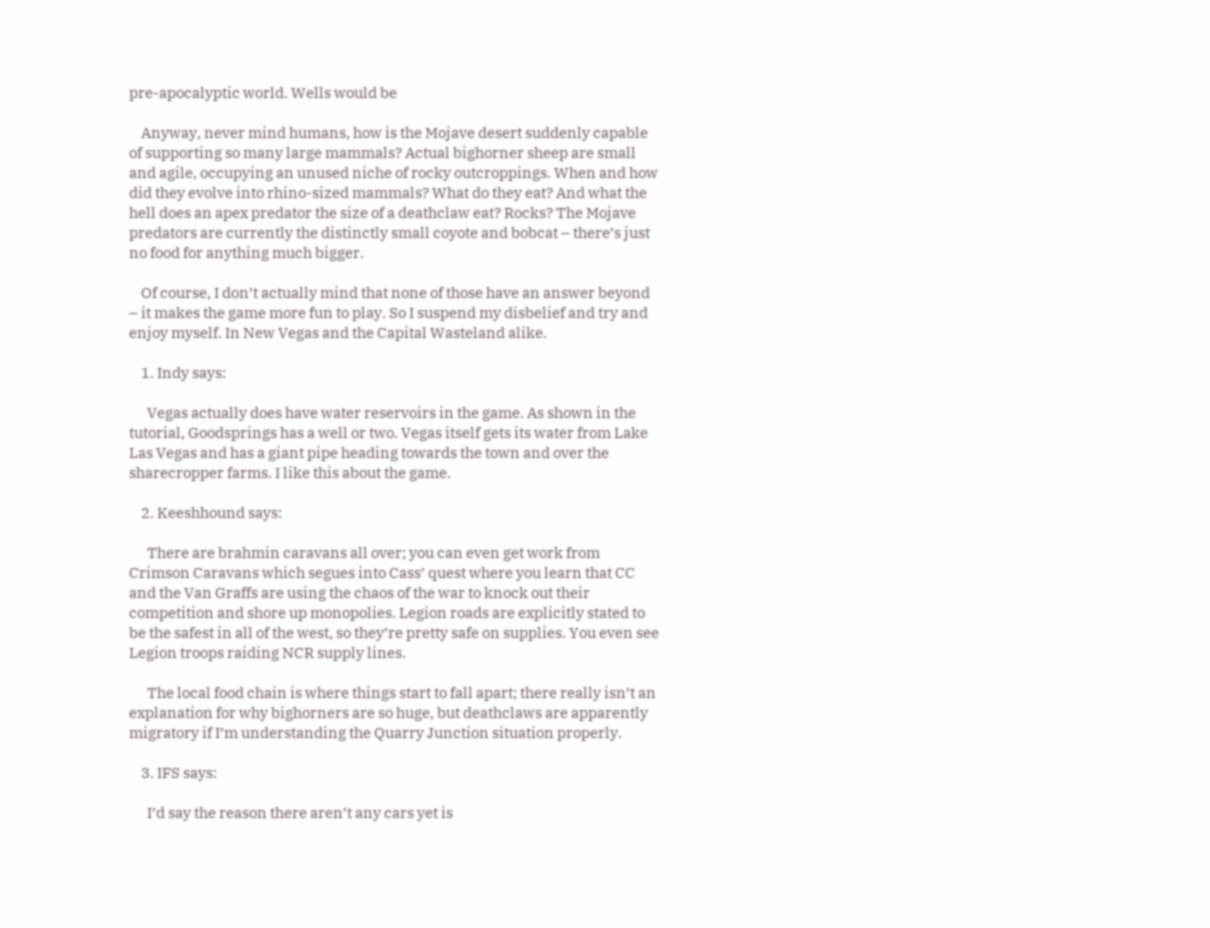pre-apocalyptic world. Wells would be

    Anyway, never mind humans, how is the Mojave desert suddenly capable of supporting so many large mammals? Actual bighorner sheep are small and agile, occupying an unused niche of rocky outcroppings. When and how did they evolve into rhino-sized mammals? What do they eat? And what the hell does an apex predator the size of a deathclaw eat? Rocks? The Mojave predators are currently the distinctly small coyote and bobcat – there’s just no food for anything much bigger.

    Of course, I don’t actually mind that none of those have an answer beyond – it makes the game more fun to play. So I suspend my disbelief and try and enjoy myself. In New Vegas and the Capital Wasteland alike.

    1. Indy says:

      Vegas actually does have water reservoirs in the game. As shown in the tutorial, Goodsprings has a well or two. Vegas itself gets its water from Lake Las Vegas and has a giant pipe heading towards the town and over the sharecropper farms. I like this about the game.

    2. Keeshhound says:

      There are brahmin caravans all over; you can even get work from Crimson Caravans which segues into Cass’ quest where you learn that CC and the Van Graffs are using the chaos of the war to knock out their competition and shore up monopolies. Legion roads are explicitly stated to be the safest in all of the west, so they’re pretty safe on supplies. You even see Legion troops raiding NCR supply lines.

      The local food chain is where things start to fall apart; there really isn’t an explanation for why bighorners are so huge, but deathclaws are apparently migratory if I’m understanding the Quarry Junction situation properly.

    3. IFS says:

      I’d say the reason there aren’t any cars yet is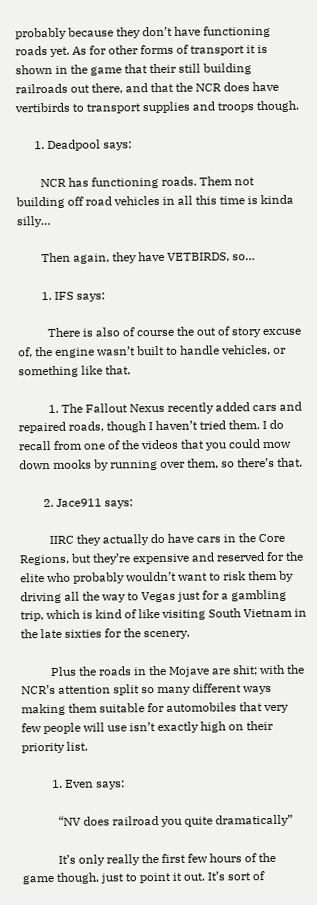probably because they don’t have functioning roads yet. As for other forms of transport it is shown in the game that their still building railroads out there, and that the NCR does have vertibirds to transport supplies and troops though.

      1. Deadpool says:

        NCR has functioning roads. Them not building off road vehicles in all this time is kinda silly…

        Then again, they have VETBIRDS, so…

        1. IFS says:

          There is also of course the out of story excuse of, the engine wasn’t built to handle vehicles, or something like that.

          1. The Fallout Nexus recently added cars and repaired roads, though I haven’t tried them. I do recall from one of the videos that you could mow down mooks by running over them, so there’s that.

        2. Jace911 says:

          IIRC they actually do have cars in the Core Regions, but they’re expensive and reserved for the elite who probably wouldn’t want to risk them by driving all the way to Vegas just for a gambling trip, which is kind of like visiting South Vietnam in the late sixties for the scenery.

          Plus the roads in the Mojave are shit; with the NCR’s attention split so many different ways making them suitable for automobiles that very few people will use isn’t exactly high on their priority list.

          1. Even says:

            “NV does railroad you quite dramatically”

            It’s only really the first few hours of the game though, just to point it out. It’s sort of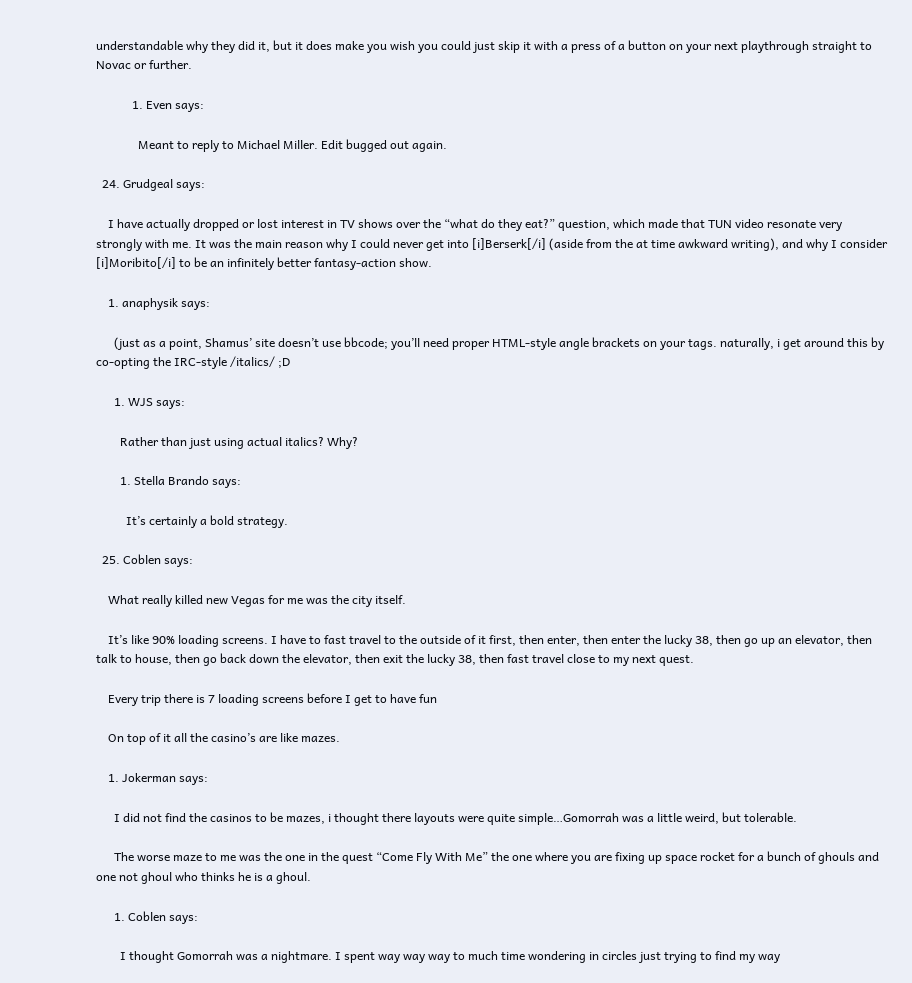understandable why they did it, but it does make you wish you could just skip it with a press of a button on your next playthrough straight to Novac or further.

            1. Even says:

              Meant to reply to Michael Miller. Edit bugged out again.

  24. Grudgeal says:

    I have actually dropped or lost interest in TV shows over the “what do they eat?” question, which made that TUN video resonate very strongly with me. It was the main reason why I could never get into [i]Berserk[/i] (aside from the at time awkward writing), and why I consider [i]Moribito[/i] to be an infinitely better fantasy-action show.

    1. anaphysik says:

      (just as a point, Shamus’ site doesn’t use bbcode; you’ll need proper HTML-style angle brackets on your tags. naturally, i get around this by co-opting the IRC-style /italics/ ;D

      1. WJS says:

        Rather than just using actual italics? Why?

        1. Stella Brando says:

          It’s certainly a bold strategy.

  25. Coblen says:

    What really killed new Vegas for me was the city itself.

    It’s like 90% loading screens. I have to fast travel to the outside of it first, then enter, then enter the lucky 38, then go up an elevator, then talk to house, then go back down the elevator, then exit the lucky 38, then fast travel close to my next quest.

    Every trip there is 7 loading screens before I get to have fun

    On top of it all the casino’s are like mazes.

    1. Jokerman says:

      I did not find the casinos to be mazes, i thought there layouts were quite simple…Gomorrah was a little weird, but tolerable.

      The worse maze to me was the one in the quest “Come Fly With Me” the one where you are fixing up space rocket for a bunch of ghouls and one not ghoul who thinks he is a ghoul.

      1. Coblen says:

        I thought Gomorrah was a nightmare. I spent way way way to much time wondering in circles just trying to find my way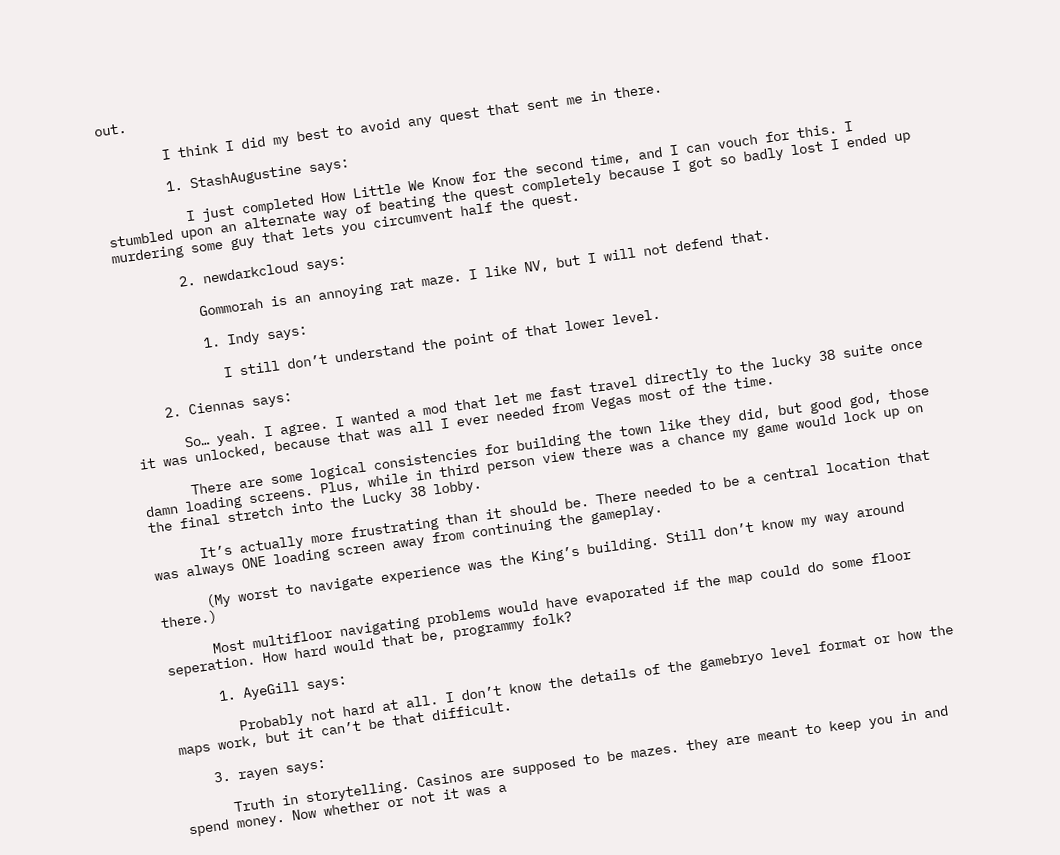out.

        I think I did my best to avoid any quest that sent me in there.

        1. StashAugustine says:

          I just completed How Little We Know for the second time, and I can vouch for this. I stumbled upon an alternate way of beating the quest completely because I got so badly lost I ended up murdering some guy that lets you circumvent half the quest.

        2. newdarkcloud says:

          Gommorah is an annoying rat maze. I like NV, but I will not defend that.

          1. Indy says:

            I still don’t understand the point of that lower level.

    2. Ciennas says:

      So… yeah. I agree. I wanted a mod that let me fast travel directly to the lucky 38 suite once it was unlocked, because that was all I ever needed from Vegas most of the time.

      There are some logical consistencies for building the town like they did, but good god, those damn loading screens. Plus, while in third person view there was a chance my game would lock up on the final stretch into the Lucky 38 lobby.

      It’s actually more frustrating than it should be. There needed to be a central location that was always ONE loading screen away from continuing the gameplay.

      (My worst to navigate experience was the King’s building. Still don’t know my way around there.)

      Most multifloor navigating problems would have evaporated if the map could do some floor seperation. How hard would that be, programmy folk?

      1. AyeGill says:

        Probably not hard at all. I don’t know the details of the gamebryo level format or how the maps work, but it can’t be that difficult.

    3. rayen says:

      Truth in storytelling. Casinos are supposed to be mazes. they are meant to keep you in and spend money. Now whether or not it was a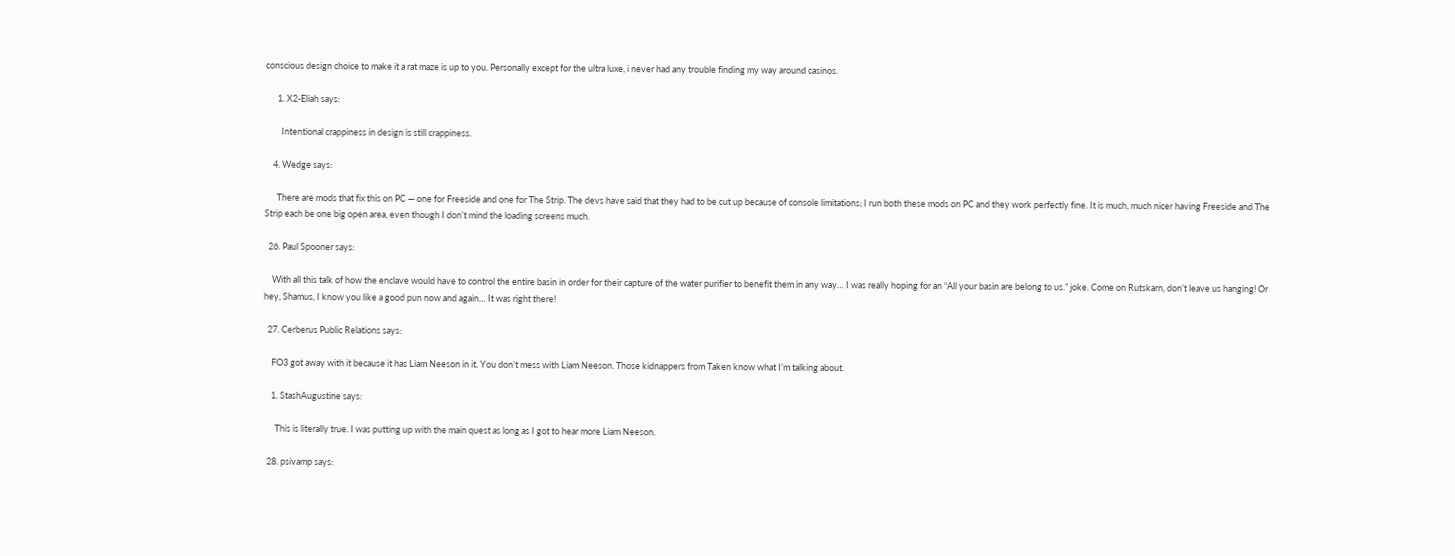conscious design choice to make it a rat maze is up to you. Personally except for the ultra luxe, i never had any trouble finding my way around casinos.

      1. X2-Eliah says:

        Intentional crappiness in design is still crappiness.

    4. Wedge says:

      There are mods that fix this on PC — one for Freeside and one for The Strip. The devs have said that they had to be cut up because of console limitations; I run both these mods on PC and they work perfectly fine. It is much, much nicer having Freeside and The Strip each be one big open area, even though I don’t mind the loading screens much.

  26. Paul Spooner says:

    With all this talk of how the enclave would have to control the entire basin in order for their capture of the water purifier to benefit them in any way… I was really hoping for an “All your basin are belong to us.” joke. Come on Rutskarn, don’t leave us hanging! Or hey, Shamus, I know you like a good pun now and again… It was right there!

  27. Cerberus Public Relations says:

    FO3 got away with it because it has Liam Neeson in it. You don’t mess with Liam Neeson. Those kidnappers from Taken know what I’m talking about.

    1. StashAugustine says:

      This is literally true. I was putting up with the main quest as long as I got to hear more Liam Neeson.

  28. psivamp says: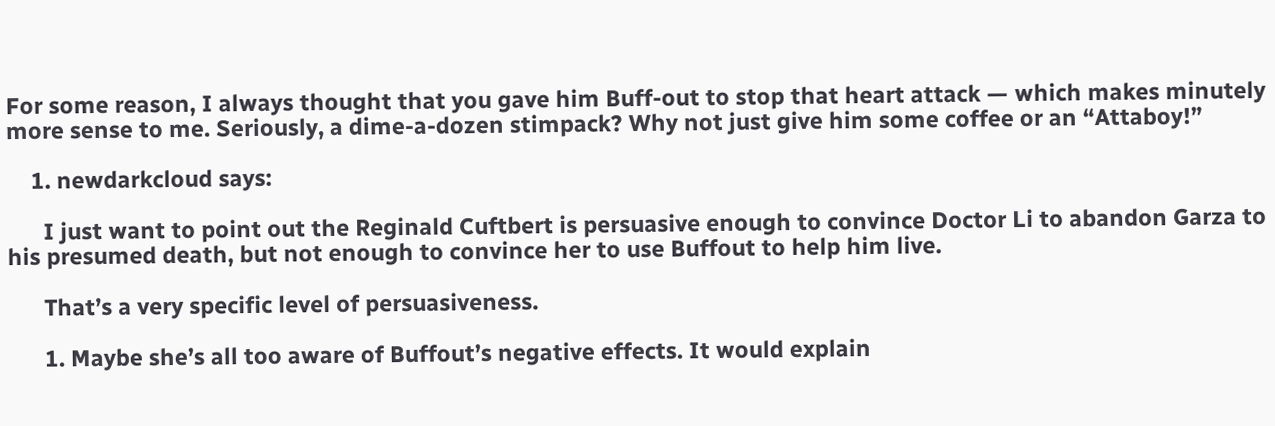For some reason, I always thought that you gave him Buff-out to stop that heart attack — which makes minutely more sense to me. Seriously, a dime-a-dozen stimpack? Why not just give him some coffee or an “Attaboy!”

    1. newdarkcloud says:

      I just want to point out the Reginald Cuftbert is persuasive enough to convince Doctor Li to abandon Garza to his presumed death, but not enough to convince her to use Buffout to help him live.

      That’s a very specific level of persuasiveness.

      1. Maybe she’s all too aware of Buffout’s negative effects. It would explain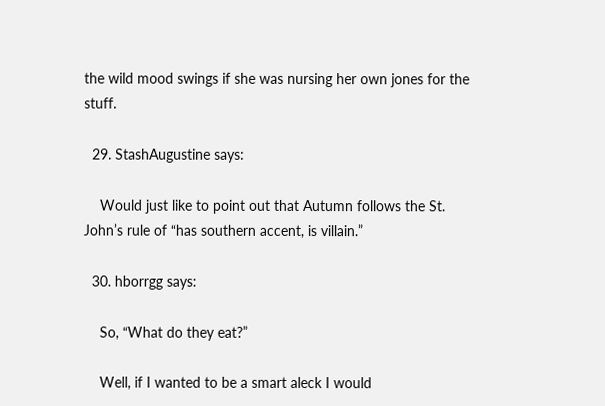the wild mood swings if she was nursing her own jones for the stuff.

  29. StashAugustine says:

    Would just like to point out that Autumn follows the St. John’s rule of “has southern accent, is villain.”

  30. hborrgg says:

    So, “What do they eat?”

    Well, if I wanted to be a smart aleck I would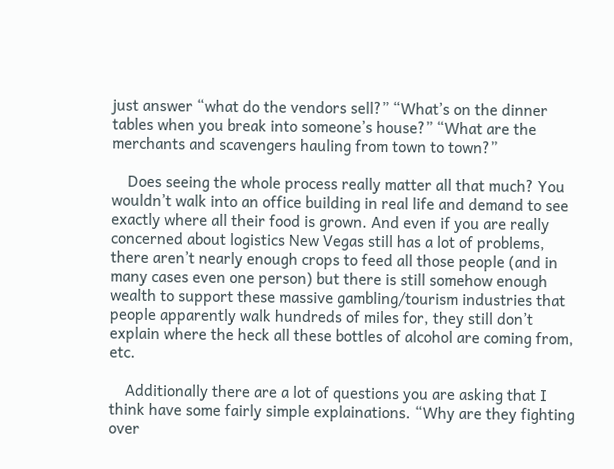just answer “what do the vendors sell?” “What’s on the dinner tables when you break into someone’s house?” “What are the merchants and scavengers hauling from town to town?”

    Does seeing the whole process really matter all that much? You wouldn’t walk into an office building in real life and demand to see exactly where all their food is grown. And even if you are really concerned about logistics New Vegas still has a lot of problems, there aren’t nearly enough crops to feed all those people (and in many cases even one person) but there is still somehow enough wealth to support these massive gambling/tourism industries that people apparently walk hundreds of miles for, they still don’t explain where the heck all these bottles of alcohol are coming from, etc.

    Additionally there are a lot of questions you are asking that I think have some fairly simple explainations. “Why are they fighting over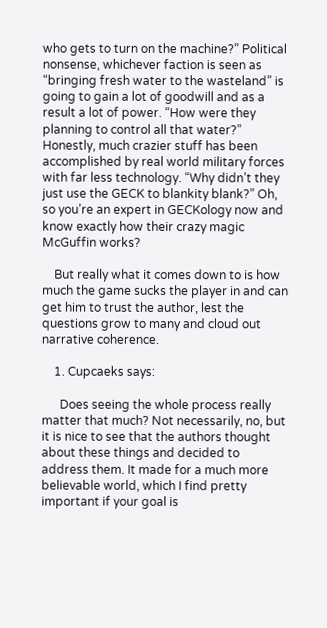who gets to turn on the machine?” Political nonsense, whichever faction is seen as “bringing fresh water to the wasteland” is going to gain a lot of goodwill and as a result a lot of power. “How were they planning to control all that water?” Honestly, much crazier stuff has been accomplished by real world military forces with far less technology. “Why didn’t they just use the GECK to blankity blank?” Oh, so you’re an expert in GECKology now and know exactly how their crazy magic McGuffin works?

    But really what it comes down to is how much the game sucks the player in and can get him to trust the author, lest the questions grow to many and cloud out narrative coherence.

    1. Cupcaeks says:

      Does seeing the whole process really matter that much? Not necessarily, no, but it is nice to see that the authors thought about these things and decided to address them. It made for a much more believable world, which I find pretty important if your goal is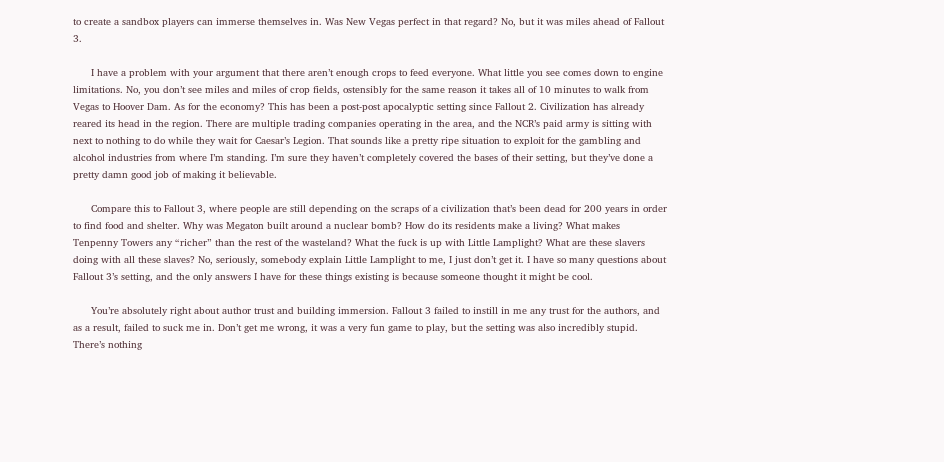to create a sandbox players can immerse themselves in. Was New Vegas perfect in that regard? No, but it was miles ahead of Fallout 3.

      I have a problem with your argument that there aren’t enough crops to feed everyone. What little you see comes down to engine limitations. No, you don’t see miles and miles of crop fields, ostensibly for the same reason it takes all of 10 minutes to walk from Vegas to Hoover Dam. As for the economy? This has been a post-post apocalyptic setting since Fallout 2. Civilization has already reared its head in the region. There are multiple trading companies operating in the area, and the NCR’s paid army is sitting with next to nothing to do while they wait for Caesar’s Legion. That sounds like a pretty ripe situation to exploit for the gambling and alcohol industries from where I’m standing. I’m sure they haven’t completely covered the bases of their setting, but they’ve done a pretty damn good job of making it believable.

      Compare this to Fallout 3, where people are still depending on the scraps of a civilization that’s been dead for 200 years in order to find food and shelter. Why was Megaton built around a nuclear bomb? How do its residents make a living? What makes Tenpenny Towers any “richer” than the rest of the wasteland? What the fuck is up with Little Lamplight? What are these slavers doing with all these slaves? No, seriously, somebody explain Little Lamplight to me, I just don’t get it. I have so many questions about Fallout 3’s setting, and the only answers I have for these things existing is because someone thought it might be cool.

      You’re absolutely right about author trust and building immersion. Fallout 3 failed to instill in me any trust for the authors, and as a result, failed to suck me in. Don’t get me wrong, it was a very fun game to play, but the setting was also incredibly stupid. There’s nothing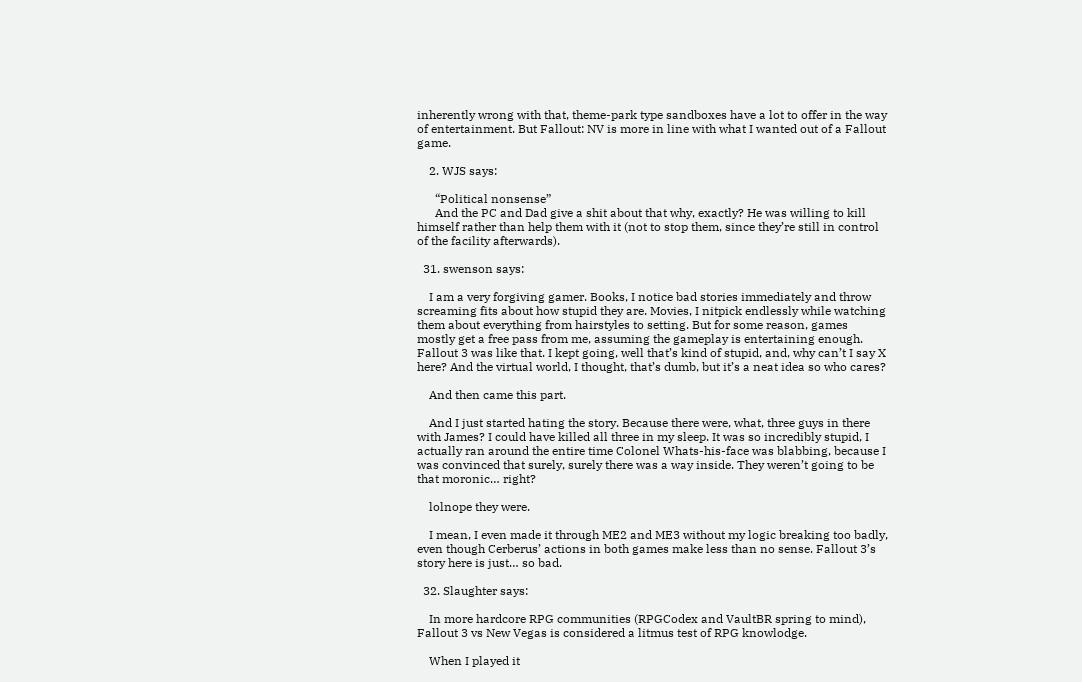inherently wrong with that, theme-park type sandboxes have a lot to offer in the way of entertainment. But Fallout: NV is more in line with what I wanted out of a Fallout game.

    2. WJS says:

      “Political nonsense”
      And the PC and Dad give a shit about that why, exactly? He was willing to kill himself rather than help them with it (not to stop them, since they’re still in control of the facility afterwards).

  31. swenson says:

    I am a very forgiving gamer. Books, I notice bad stories immediately and throw screaming fits about how stupid they are. Movies, I nitpick endlessly while watching them about everything from hairstyles to setting. But for some reason, games mostly get a free pass from me, assuming the gameplay is entertaining enough. Fallout 3 was like that. I kept going, well that’s kind of stupid, and, why can’t I say X here? And the virtual world, I thought, that’s dumb, but it’s a neat idea so who cares?

    And then came this part.

    And I just started hating the story. Because there were, what, three guys in there with James? I could have killed all three in my sleep. It was so incredibly stupid, I actually ran around the entire time Colonel Whats-his-face was blabbing, because I was convinced that surely, surely there was a way inside. They weren’t going to be that moronic… right?

    lolnope they were.

    I mean, I even made it through ME2 and ME3 without my logic breaking too badly, even though Cerberus’ actions in both games make less than no sense. Fallout 3’s story here is just… so bad.

  32. Slaughter says:

    In more hardcore RPG communities (RPGCodex and VaultBR spring to mind), Fallout 3 vs New Vegas is considered a litmus test of RPG knowlodge.

    When I played it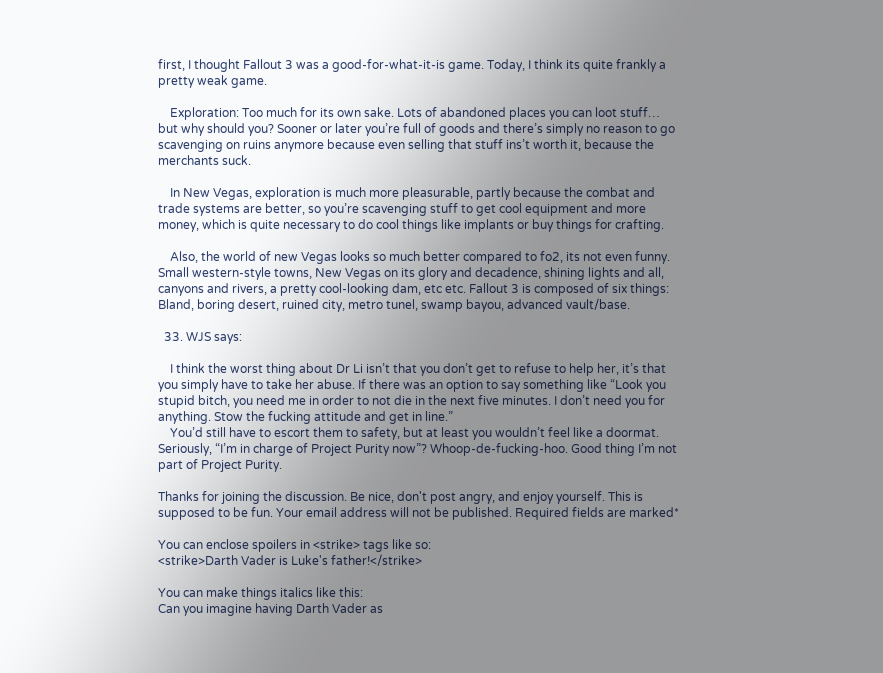first, I thought Fallout 3 was a good-for-what-it-is game. Today, I think its quite frankly a pretty weak game.

    Exploration: Too much for its own sake. Lots of abandoned places you can loot stuff… but why should you? Sooner or later you’re full of goods and there’s simply no reason to go scavenging on ruins anymore because even selling that stuff ins’t worth it, because the merchants suck.

    In New Vegas, exploration is much more pleasurable, partly because the combat and trade systems are better, so you’re scavenging stuff to get cool equipment and more money, which is quite necessary to do cool things like implants or buy things for crafting.

    Also, the world of new Vegas looks so much better compared to fo2, its not even funny. Small western-style towns, New Vegas on its glory and decadence, shining lights and all, canyons and rivers, a pretty cool-looking dam, etc etc. Fallout 3 is composed of six things: Bland, boring desert, ruined city, metro tunel, swamp bayou, advanced vault/base.

  33. WJS says:

    I think the worst thing about Dr Li isn’t that you don’t get to refuse to help her, it’s that you simply have to take her abuse. If there was an option to say something like “Look you stupid bitch, you need me in order to not die in the next five minutes. I don’t need you for anything. Stow the fucking attitude and get in line.”
    You’d still have to escort them to safety, but at least you wouldn’t feel like a doormat. Seriously, “I’m in charge of Project Purity now”? Whoop-de-fucking-hoo. Good thing I’m not part of Project Purity.

Thanks for joining the discussion. Be nice, don't post angry, and enjoy yourself. This is supposed to be fun. Your email address will not be published. Required fields are marked*

You can enclose spoilers in <strike> tags like so:
<strike>Darth Vader is Luke's father!</strike>

You can make things italics like this:
Can you imagine having Darth Vader as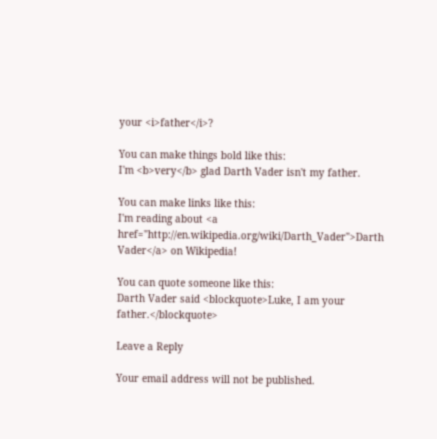your <i>father</i>?

You can make things bold like this:
I'm <b>very</b> glad Darth Vader isn't my father.

You can make links like this:
I'm reading about <a href="http://en.wikipedia.org/wiki/Darth_Vader">Darth Vader</a> on Wikipedia!

You can quote someone like this:
Darth Vader said <blockquote>Luke, I am your father.</blockquote>

Leave a Reply

Your email address will not be published.